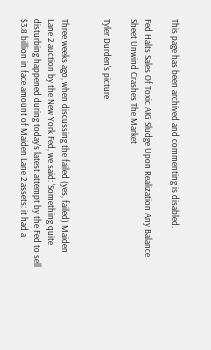This page has been archived and commenting is disabled.

Fed Halts Sales Of Toxic AIG Sludge Upon Realization Any Balance Sheet Unwind Crashes The Market

Tyler Durden's picture


Three weeks ago, when discussing the failed (yes, failed) Maiden Lane 2 auction by the New York Fed, we said: 'Something quite disturbing happened during today's latest attempt by the Fed to sell $3.8 billion in face amount of Maiden Lane 2 assets: it had a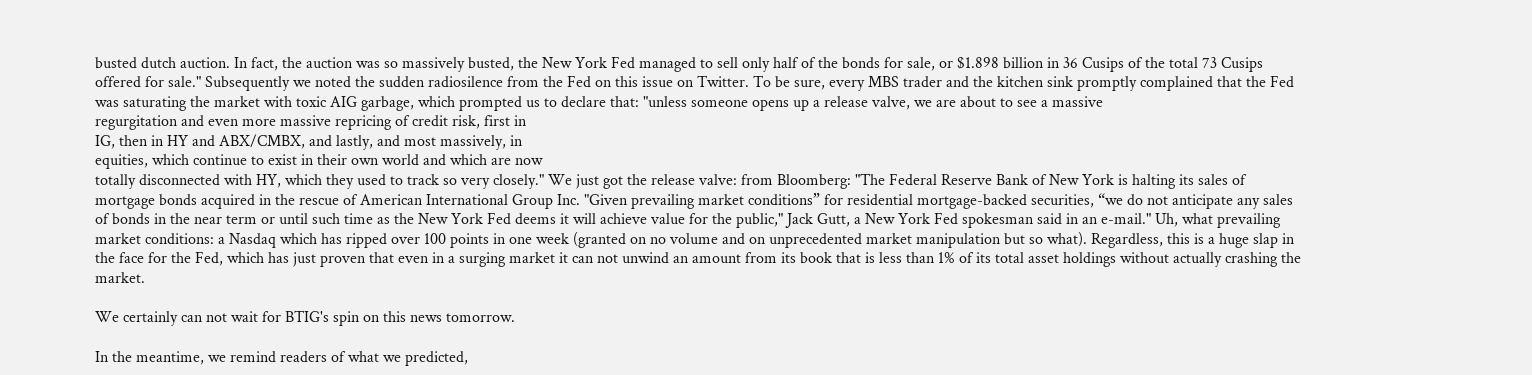busted dutch auction. In fact, the auction was so massively busted, the New York Fed managed to sell only half of the bonds for sale, or $1.898 billion in 36 Cusips of the total 73 Cusips offered for sale." Subsequently we noted the sudden radiosilence from the Fed on this issue on Twitter. To be sure, every MBS trader and the kitchen sink promptly complained that the Fed was saturating the market with toxic AIG garbage, which prompted us to declare that: "unless someone opens up a release valve, we are about to see a massive
regurgitation and even more massive repricing of credit risk, first in
IG, then in HY and ABX/CMBX, and lastly, and most massively, in
equities, which continue to exist in their own world and which are now
totally disconnected with HY, which they used to track so very closely." We just got the release valve: from Bloomberg: "The Federal Reserve Bank of New York is halting its sales of mortgage bonds acquired in the rescue of American International Group Inc. "Given prevailing market conditions” for residential mortgage-backed securities, “we do not anticipate any sales of bonds in the near term or until such time as the New York Fed deems it will achieve value for the public," Jack Gutt, a New York Fed spokesman said in an e-mail." Uh, what prevailing market conditions: a Nasdaq which has ripped over 100 points in one week (granted on no volume and on unprecedented market manipulation but so what). Regardless, this is a huge slap in the face for the Fed, which has just proven that even in a surging market it can not unwind an amount from its book that is less than 1% of its total asset holdings without actually crashing the market.

We certainly can not wait for BTIG's spin on this news tomorrow.

In the meantime, we remind readers of what we predicted,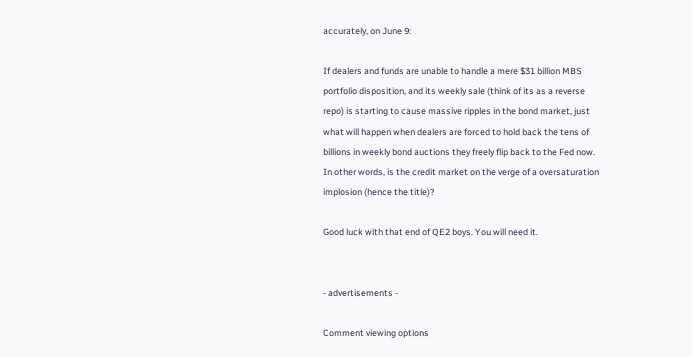accurately, on June 9:

If dealers and funds are unable to handle a mere $31 billion MBS portfolio disposition, and its weekly sale (think of its as a reverse repo) is starting to cause massive ripples in the bond market, just what will happen when dealers are forced to hold back the tens of billions in weekly bond auctions they freely flip back to the Fed now. In other words, is the credit market on the verge of a oversaturation implosion (hence the title)?

Good luck with that end of QE2 boys. You will need it.


- advertisements -

Comment viewing options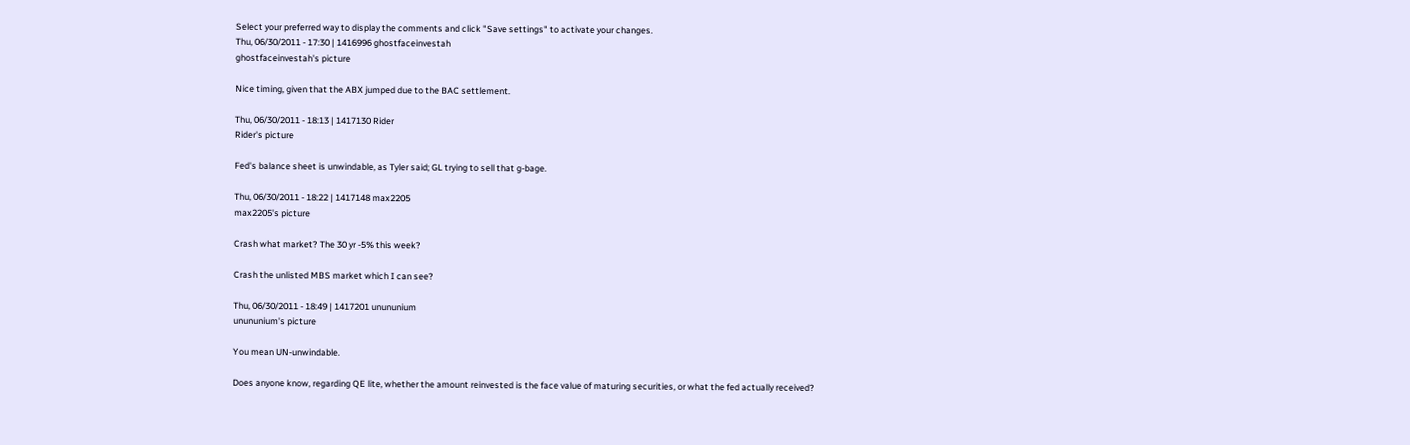Select your preferred way to display the comments and click "Save settings" to activate your changes.
Thu, 06/30/2011 - 17:30 | 1416996 ghostfaceinvestah
ghostfaceinvestah's picture

Nice timing, given that the ABX jumped due to the BAC settlement.

Thu, 06/30/2011 - 18:13 | 1417130 Rider
Rider's picture

Fed's balance sheet is unwindable, as Tyler said; GL trying to sell that g-bage.

Thu, 06/30/2011 - 18:22 | 1417148 max2205
max2205's picture

Crash what market? The 30 yr -5% this week?

Crash the unlisted MBS market which I can see?

Thu, 06/30/2011 - 18:49 | 1417201 unununium
unununium's picture

You mean UN-unwindable.

Does anyone know, regarding QE lite, whether the amount reinvested is the face value of maturing securities, or what the fed actually received?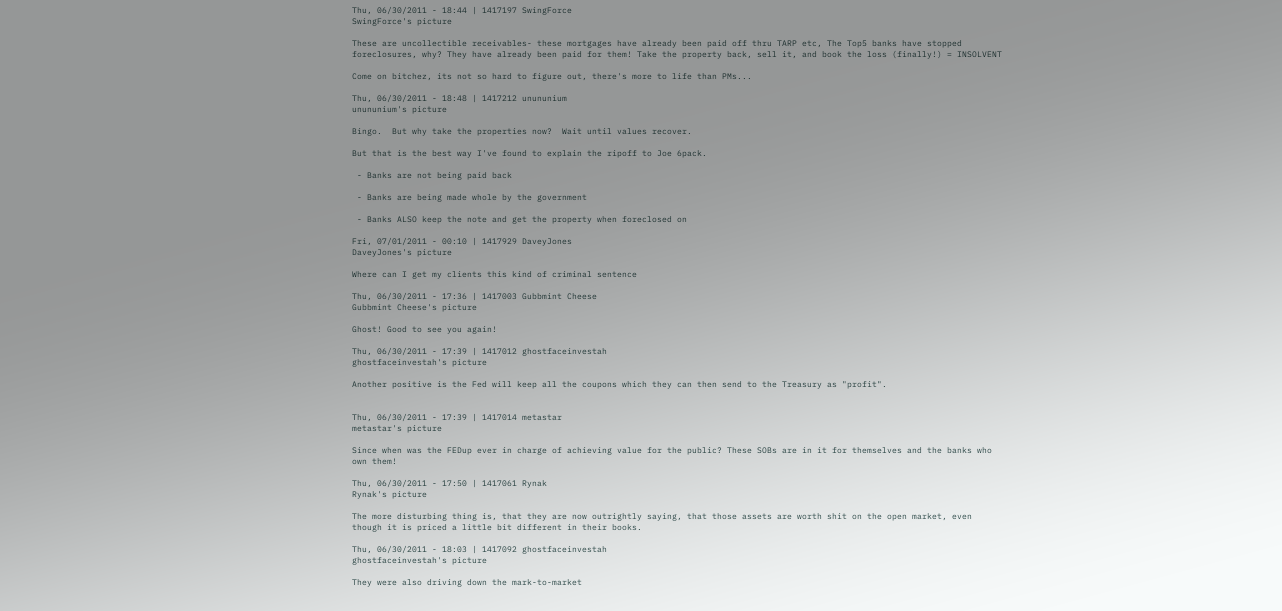Thu, 06/30/2011 - 18:44 | 1417197 SwingForce
SwingForce's picture

These are uncollectible receivables- these mortgages have already been paid off thru TARP etc, The Top5 banks have stopped foreclosures, why? They have already been paid for them! Take the property back, sell it, and book the loss (finally!) = INSOLVENT

Come on bitchez, its not so hard to figure out, there's more to life than PMs...

Thu, 06/30/2011 - 18:48 | 1417212 unununium
unununium's picture

Bingo.  But why take the properties now?  Wait until values recover.

But that is the best way I've found to explain the ripoff to Joe 6pack.

 - Banks are not being paid back

 - Banks are being made whole by the government

 - Banks ALSO keep the note and get the property when foreclosed on

Fri, 07/01/2011 - 00:10 | 1417929 DaveyJones
DaveyJones's picture

Where can I get my clients this kind of criminal sentence

Thu, 06/30/2011 - 17:36 | 1417003 Gubbmint Cheese
Gubbmint Cheese's picture

Ghost! Good to see you again!

Thu, 06/30/2011 - 17:39 | 1417012 ghostfaceinvestah
ghostfaceinvestah's picture

Another positive is the Fed will keep all the coupons which they can then send to the Treasury as "profit".


Thu, 06/30/2011 - 17:39 | 1417014 metastar
metastar's picture

Since when was the FEDup ever in charge of achieving value for the public? These SOBs are in it for themselves and the banks who own them!

Thu, 06/30/2011 - 17:50 | 1417061 Rynak
Rynak's picture

The more disturbing thing is, that they are now outrightly saying, that those assets are worth shit on the open market, even though it is priced a little bit different in their books.

Thu, 06/30/2011 - 18:03 | 1417092 ghostfaceinvestah
ghostfaceinvestah's picture

They were also driving down the mark-to-market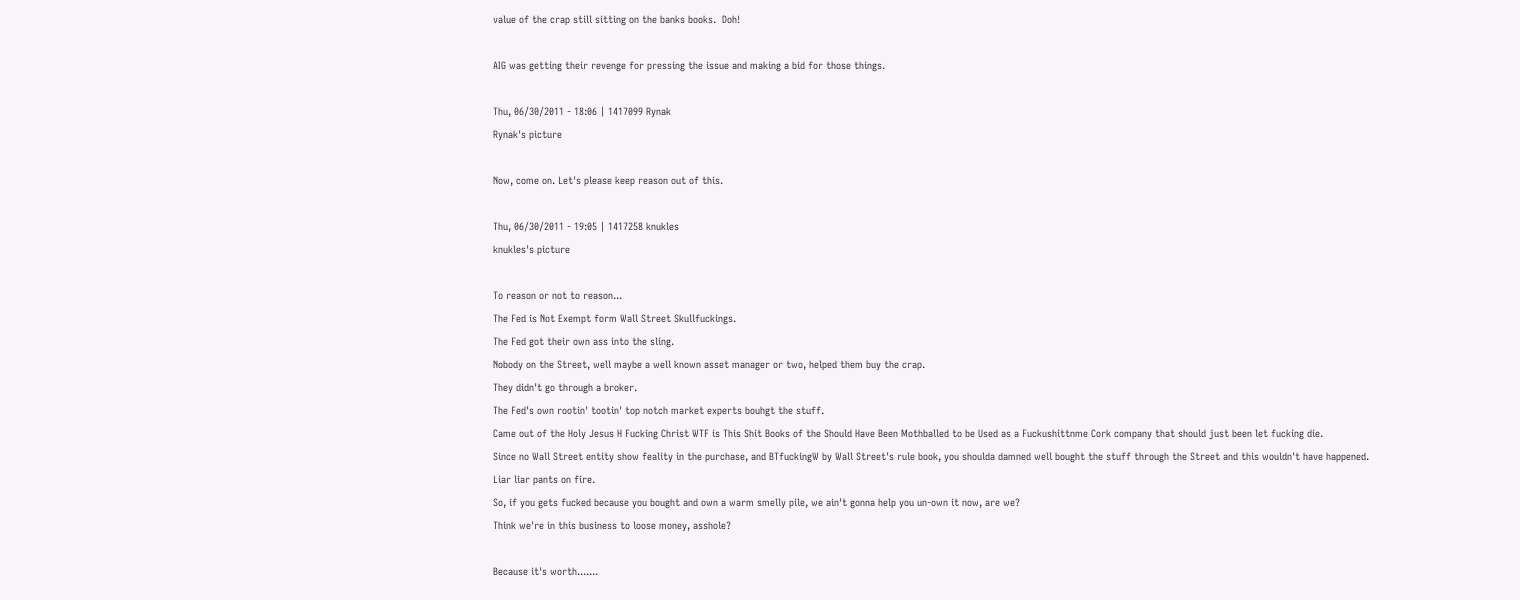value of the crap still sitting on the banks books.  Doh!

AIG was getting their revenge for pressing the issue and making a bid for those things.

Thu, 06/30/2011 - 18:06 | 1417099 Rynak
Rynak's picture

Now, come on. Let's please keep reason out of this.

Thu, 06/30/2011 - 19:05 | 1417258 knukles
knukles's picture

To reason or not to reason...
The Fed is Not Exempt form Wall Street Skullfuckings.
The Fed got their own ass into the sling.
Nobody on the Street, well maybe a well known asset manager or two, helped them buy the crap.
They didn't go through a broker.
The Fed's own rootin' tootin' top notch market experts bouhgt the stuff.
Came out of the Holy Jesus H Fucking Christ WTF is This Shit Books of the Should Have Been Mothballed to be Used as a Fuckushittnme Cork company that should just been let fucking die.
Since no Wall Street entity show feality in the purchase, and BTfuckingW by Wall Street's rule book, you shoulda damned well bought the stuff through the Street and this wouldn't have happened.
Liar liar pants on fire.
So, if you gets fucked because you bought and own a warm smelly pile, we ain't gonna help you un-own it now, are we?
Think we're in this business to loose money, asshole?

Because it's worth.......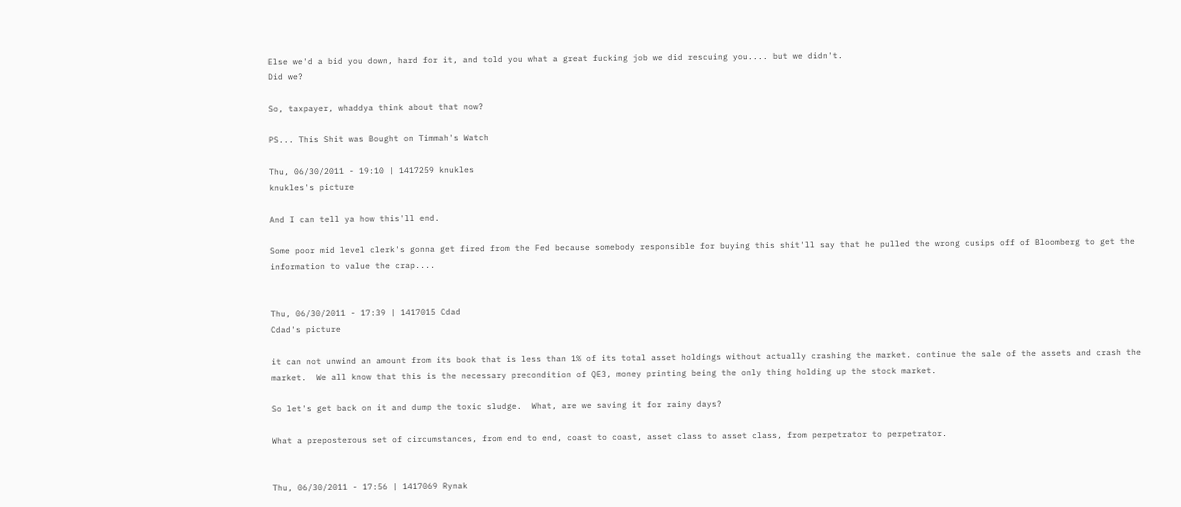Else we'd a bid you down, hard for it, and told you what a great fucking job we did rescuing you.... but we didn't.
Did we?

So, taxpayer, whaddya think about that now?

PS... This Shit was Bought on Timmah's Watch

Thu, 06/30/2011 - 19:10 | 1417259 knukles
knukles's picture

And I can tell ya how this'll end.

Some poor mid level clerk's gonna get fired from the Fed because somebody responsible for buying this shit'll say that he pulled the wrong cusips off of Bloomberg to get the information to value the crap....


Thu, 06/30/2011 - 17:39 | 1417015 Cdad
Cdad's picture

it can not unwind an amount from its book that is less than 1% of its total asset holdings without actually crashing the market. continue the sale of the assets and crash the market.  We all know that this is the necessary precondition of QE3, money printing being the only thing holding up the stock market.

So let's get back on it and dump the toxic sludge.  What, are we saving it for rainy days?

What a preposterous set of circumstances, from end to end, coast to coast, asset class to asset class, from perpetrator to perpetrator.


Thu, 06/30/2011 - 17:56 | 1417069 Rynak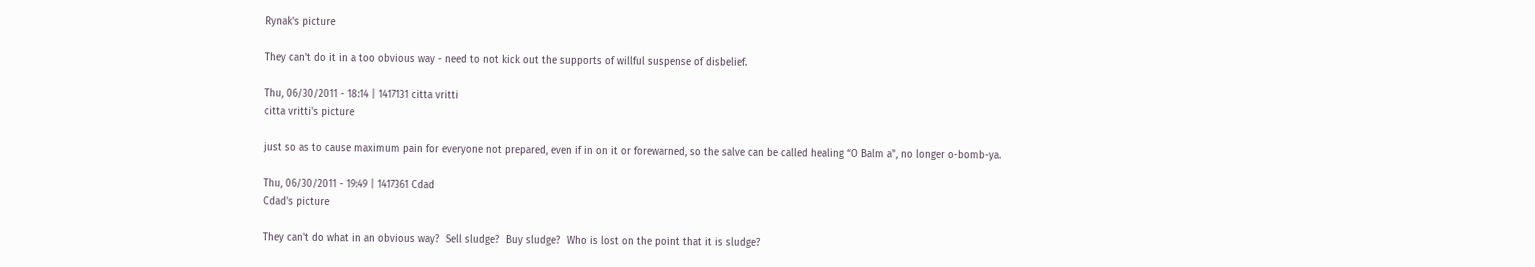Rynak's picture

They can't do it in a too obvious way - need to not kick out the supports of willful suspense of disbelief.

Thu, 06/30/2011 - 18:14 | 1417131 citta vritti
citta vritti's picture

just so as to cause maximum pain for everyone not prepared, even if in on it or forewarned, so the salve can be called healing “O Balm a", no longer o-bomb-ya.

Thu, 06/30/2011 - 19:49 | 1417361 Cdad
Cdad's picture

They can't do what in an obvious way?  Sell sludge?  Buy sludge?  Who is lost on the point that it is sludge?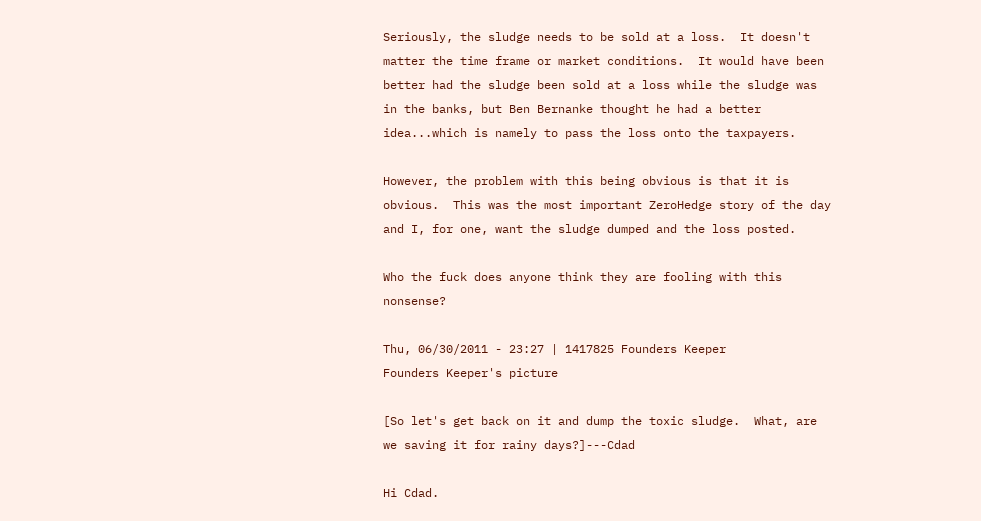Seriously, the sludge needs to be sold at a loss.  It doesn't matter the time frame or market conditions.  It would have been better had the sludge been sold at a loss while the sludge was in the banks, but Ben Bernanke thought he had a better idea...which is namely to pass the loss onto the taxpayers.

However, the problem with this being obvious is that it is obvious.  This was the most important ZeroHedge story of the day and I, for one, want the sludge dumped and the loss posted.

Who the fuck does anyone think they are fooling with this nonsense?

Thu, 06/30/2011 - 23:27 | 1417825 Founders Keeper
Founders Keeper's picture

[So let's get back on it and dump the toxic sludge.  What, are we saving it for rainy days?]---Cdad

Hi Cdad.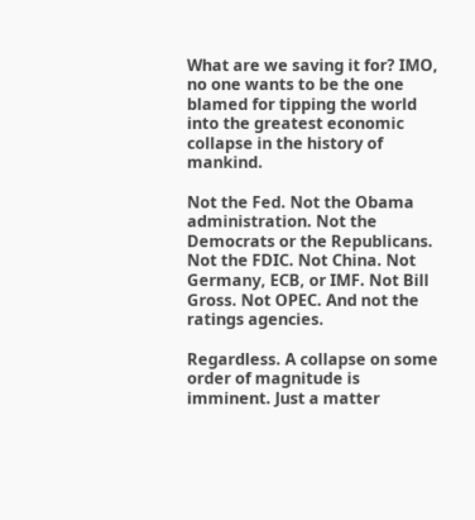What are we saving it for? IMO, no one wants to be the one blamed for tipping the world into the greatest economic collapse in the history of mankind.

Not the Fed. Not the Obama administration. Not the Democrats or the Republicans. Not the FDIC. Not China. Not Germany, ECB, or IMF. Not Bill Gross. Not OPEC. And not the ratings agencies.

Regardless. A collapse on some order of magnitude is imminent. Just a matter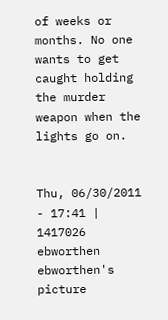of weeks or months. No one wants to get caught holding the murder weapon when the lights go on.


Thu, 06/30/2011 - 17:41 | 1417026 ebworthen
ebworthen's picture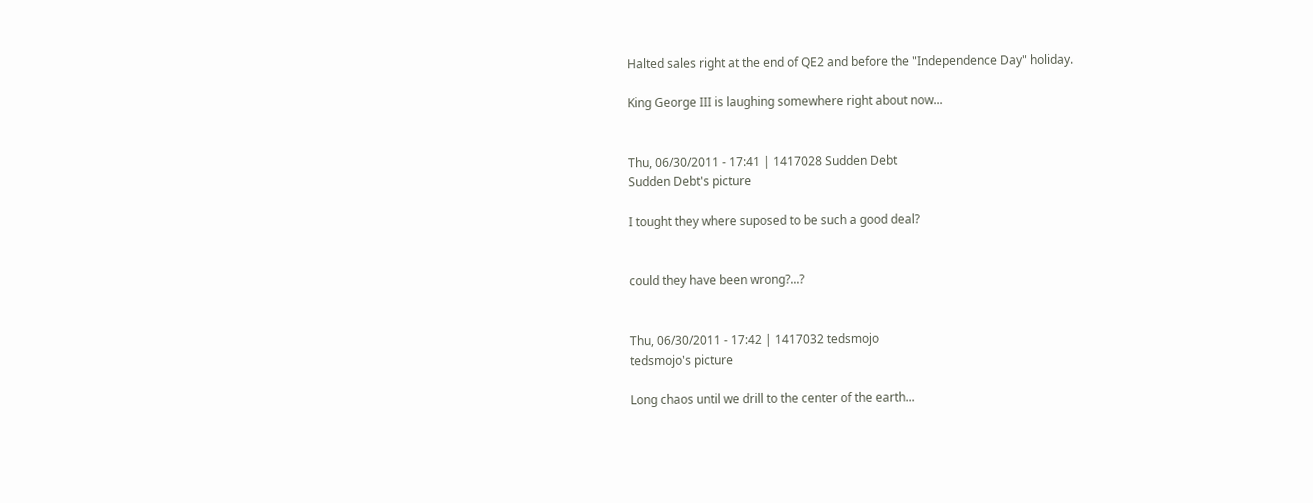Halted sales right at the end of QE2 and before the "Independence Day" holiday.

King George III is laughing somewhere right about now...


Thu, 06/30/2011 - 17:41 | 1417028 Sudden Debt
Sudden Debt's picture

I tought they where suposed to be such a good deal?


could they have been wrong?...?


Thu, 06/30/2011 - 17:42 | 1417032 tedsmojo
tedsmojo's picture

Long chaos until we drill to the center of the earth...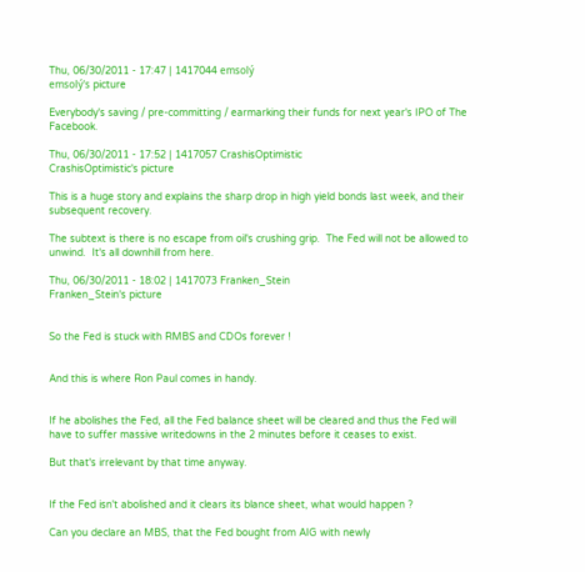Thu, 06/30/2011 - 17:47 | 1417044 emsolý
emsolý's picture

Everybody's saving / pre-committing / earmarking their funds for next year's IPO of The Facebook.

Thu, 06/30/2011 - 17:52 | 1417057 CrashisOptimistic
CrashisOptimistic's picture

This is a huge story and explains the sharp drop in high yield bonds last week, and their subsequent recovery.

The subtext is there is no escape from oil's crushing grip.  The Fed will not be allowed to unwind.  It's all downhill from here.

Thu, 06/30/2011 - 18:02 | 1417073 Franken_Stein
Franken_Stein's picture


So the Fed is stuck with RMBS and CDOs forever !


And this is where Ron Paul comes in handy.


If he abolishes the Fed, all the Fed balance sheet will be cleared and thus the Fed will have to suffer massive writedowns in the 2 minutes before it ceases to exist.

But that's irrelevant by that time anyway.


If the Fed isn't abolished and it clears its blance sheet, what would happen ?

Can you declare an MBS, that the Fed bought from AIG with newly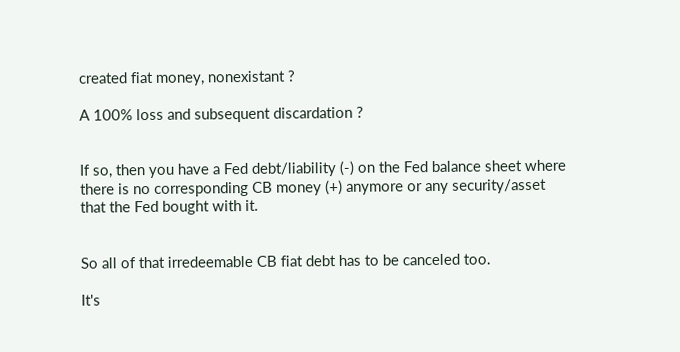created fiat money, nonexistant ?

A 100% loss and subsequent discardation ?


If so, then you have a Fed debt/liability (-) on the Fed balance sheet where there is no corresponding CB money (+) anymore or any security/asset that the Fed bought with it.


So all of that irredeemable CB fiat debt has to be canceled too.

It's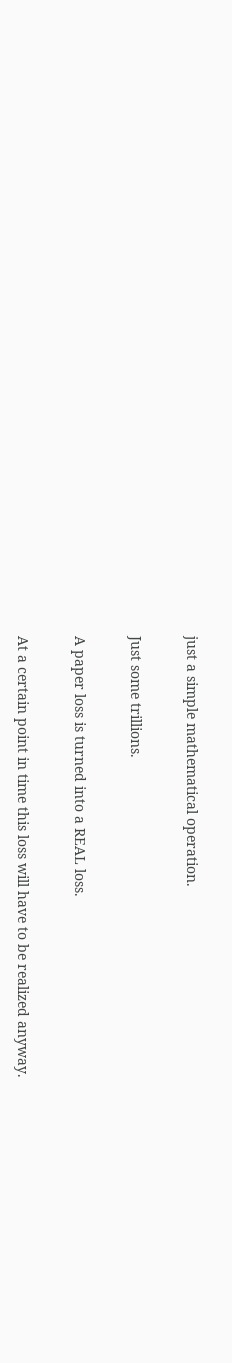just a simple mathematical operation.

Just some trillions.

A paper loss is turned into a REAL loss.

At a certain point in time this loss will have to be realized anyway.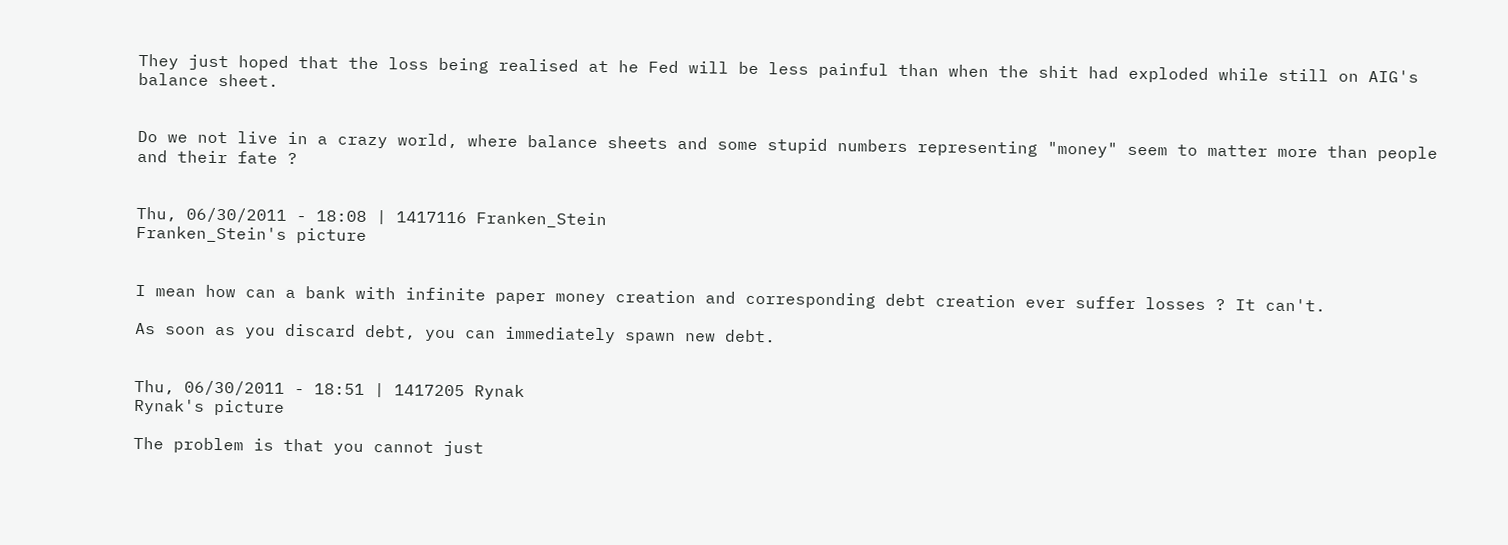They just hoped that the loss being realised at he Fed will be less painful than when the shit had exploded while still on AIG's balance sheet.


Do we not live in a crazy world, where balance sheets and some stupid numbers representing "money" seem to matter more than people and their fate ?


Thu, 06/30/2011 - 18:08 | 1417116 Franken_Stein
Franken_Stein's picture


I mean how can a bank with infinite paper money creation and corresponding debt creation ever suffer losses ? It can't.

As soon as you discard debt, you can immediately spawn new debt.


Thu, 06/30/2011 - 18:51 | 1417205 Rynak
Rynak's picture

The problem is that you cannot just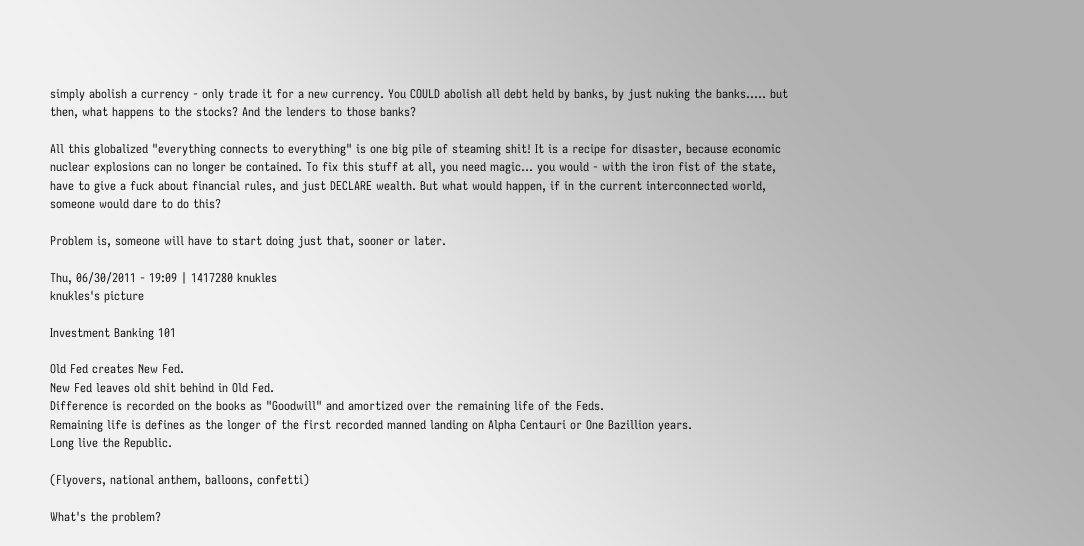simply abolish a currency - only trade it for a new currency. You COULD abolish all debt held by banks, by just nuking the banks..... but then, what happens to the stocks? And the lenders to those banks?

All this globalized "everything connects to everything" is one big pile of steaming shit! It is a recipe for disaster, because economic nuclear explosions can no longer be contained. To fix this stuff at all, you need magic... you would - with the iron fist of the state, have to give a fuck about financial rules, and just DECLARE wealth. But what would happen, if in the current interconnected world, someone would dare to do this?

Problem is, someone will have to start doing just that, sooner or later.

Thu, 06/30/2011 - 19:09 | 1417280 knukles
knukles's picture

Investment Banking 101

Old Fed creates New Fed.
New Fed leaves old shit behind in Old Fed.
Difference is recorded on the books as "Goodwill" and amortized over the remaining life of the Feds.
Remaining life is defines as the longer of the first recorded manned landing on Alpha Centauri or One Bazillion years.
Long live the Republic.

(Flyovers, national anthem, balloons, confetti)

What's the problem?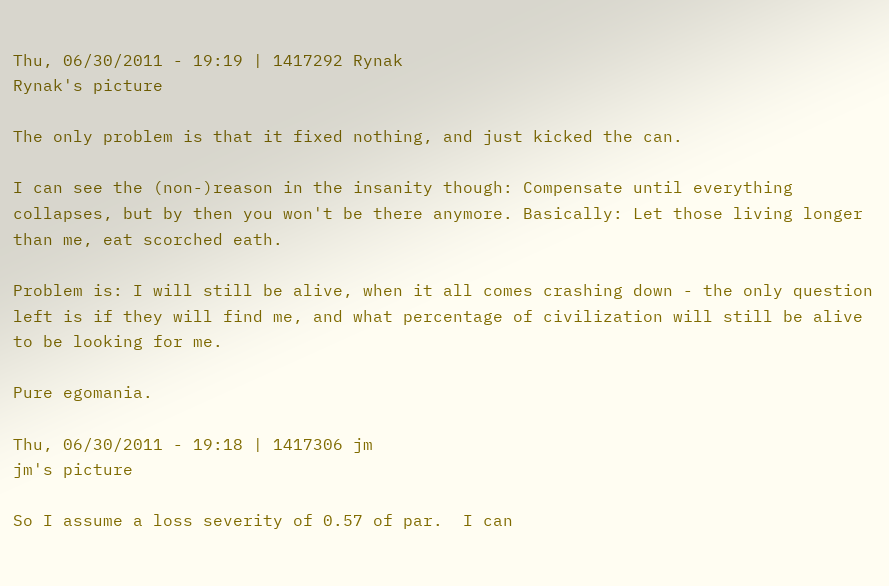Thu, 06/30/2011 - 19:19 | 1417292 Rynak
Rynak's picture

The only problem is that it fixed nothing, and just kicked the can.

I can see the (non-)reason in the insanity though: Compensate until everything collapses, but by then you won't be there anymore. Basically: Let those living longer than me, eat scorched eath.

Problem is: I will still be alive, when it all comes crashing down - the only question left is if they will find me, and what percentage of civilization will still be alive to be looking for me.

Pure egomania.

Thu, 06/30/2011 - 19:18 | 1417306 jm
jm's picture

So I assume a loss severity of 0.57 of par.  I can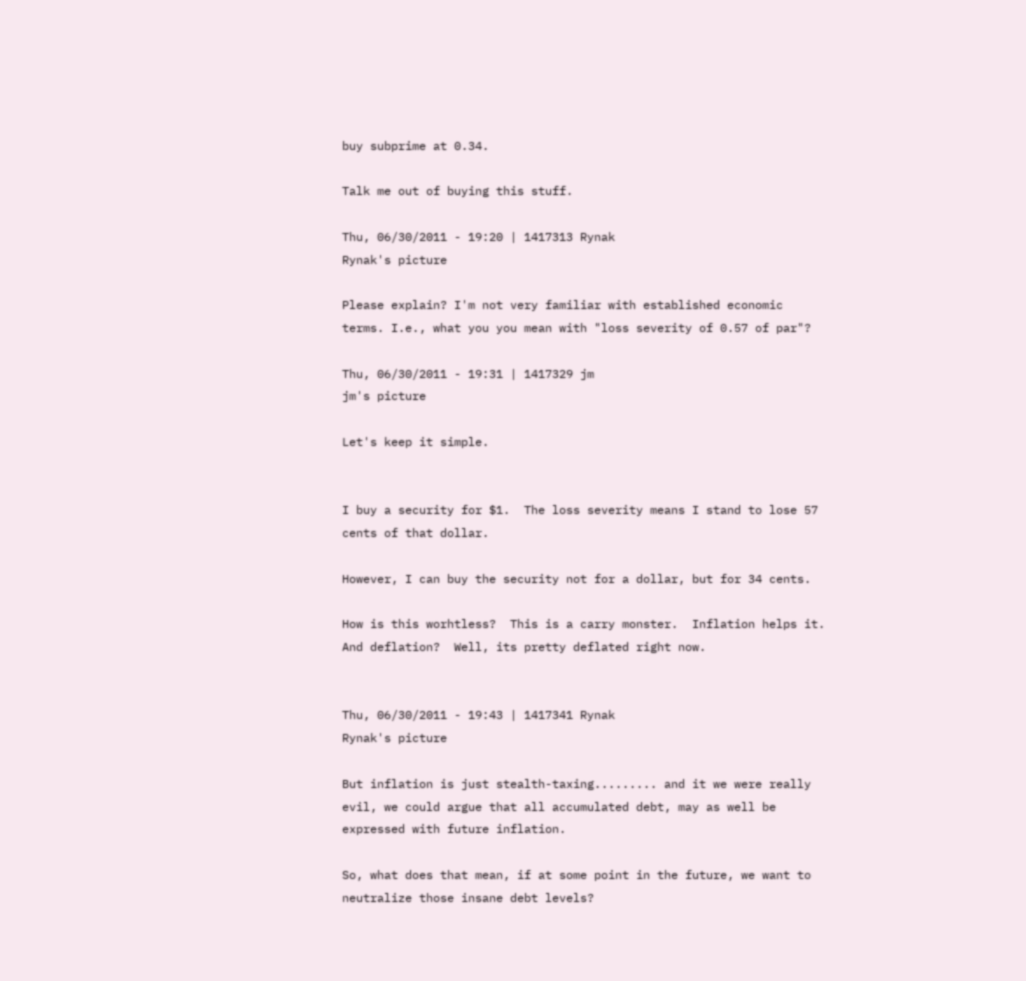buy subprime at 0.34.

Talk me out of buying this stuff.

Thu, 06/30/2011 - 19:20 | 1417313 Rynak
Rynak's picture

Please explain? I'm not very familiar with established economic terms. I.e., what you you mean with "loss severity of 0.57 of par"?

Thu, 06/30/2011 - 19:31 | 1417329 jm
jm's picture

Let's keep it simple.


I buy a security for $1.  The loss severity means I stand to lose 57 cents of that dollar.

However, I can buy the security not for a dollar, but for 34 cents.

How is this worhtless?  This is a carry monster.  Inflation helps it.  And deflation?  Well, its pretty deflated right now.


Thu, 06/30/2011 - 19:43 | 1417341 Rynak
Rynak's picture

But inflation is just stealth-taxing......... and it we were really evil, we could argue that all accumulated debt, may as well be expressed with future inflation.

So, what does that mean, if at some point in the future, we want to neutralize those insane debt levels?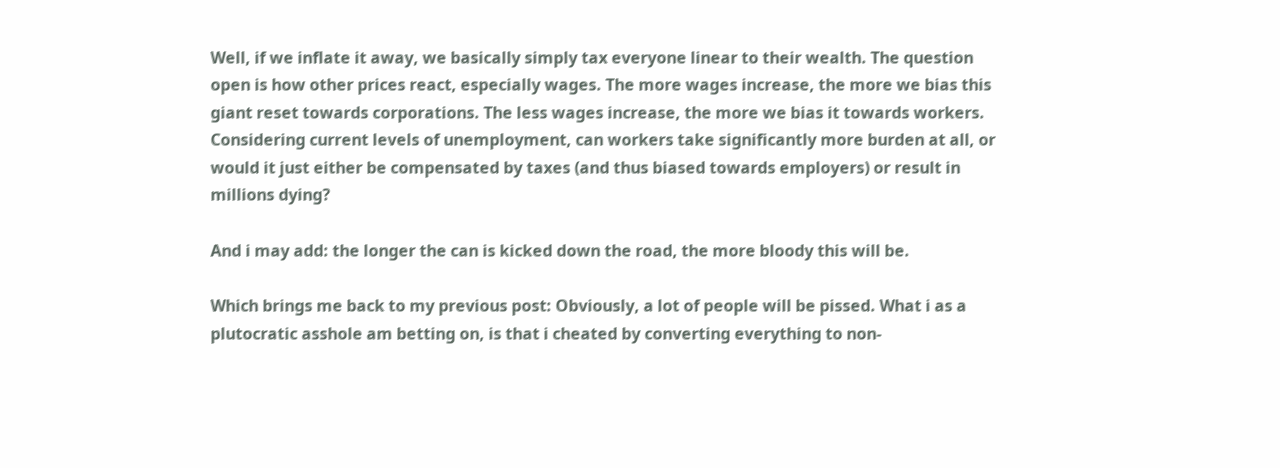Well, if we inflate it away, we basically simply tax everyone linear to their wealth. The question open is how other prices react, especially wages. The more wages increase, the more we bias this giant reset towards corporations. The less wages increase, the more we bias it towards workers. Considering current levels of unemployment, can workers take significantly more burden at all, or would it just either be compensated by taxes (and thus biased towards employers) or result in millions dying?

And i may add: the longer the can is kicked down the road, the more bloody this will be.

Which brings me back to my previous post: Obviously, a lot of people will be pissed. What i as a plutocratic asshole am betting on, is that i cheated by converting everything to non-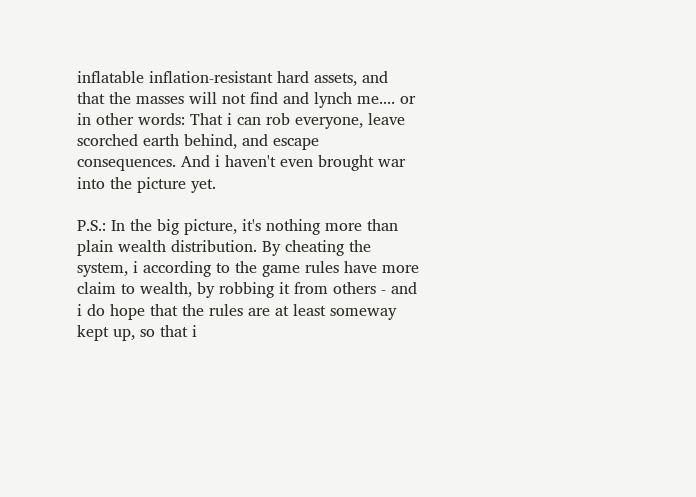inflatable inflation-resistant hard assets, and that the masses will not find and lynch me.... or in other words: That i can rob everyone, leave scorched earth behind, and escape consequences. And i haven't even brought war into the picture yet.

P.S.: In the big picture, it's nothing more than plain wealth distribution. By cheating the system, i according to the game rules have more claim to wealth, by robbing it from others - and i do hope that the rules are at least someway kept up, so that i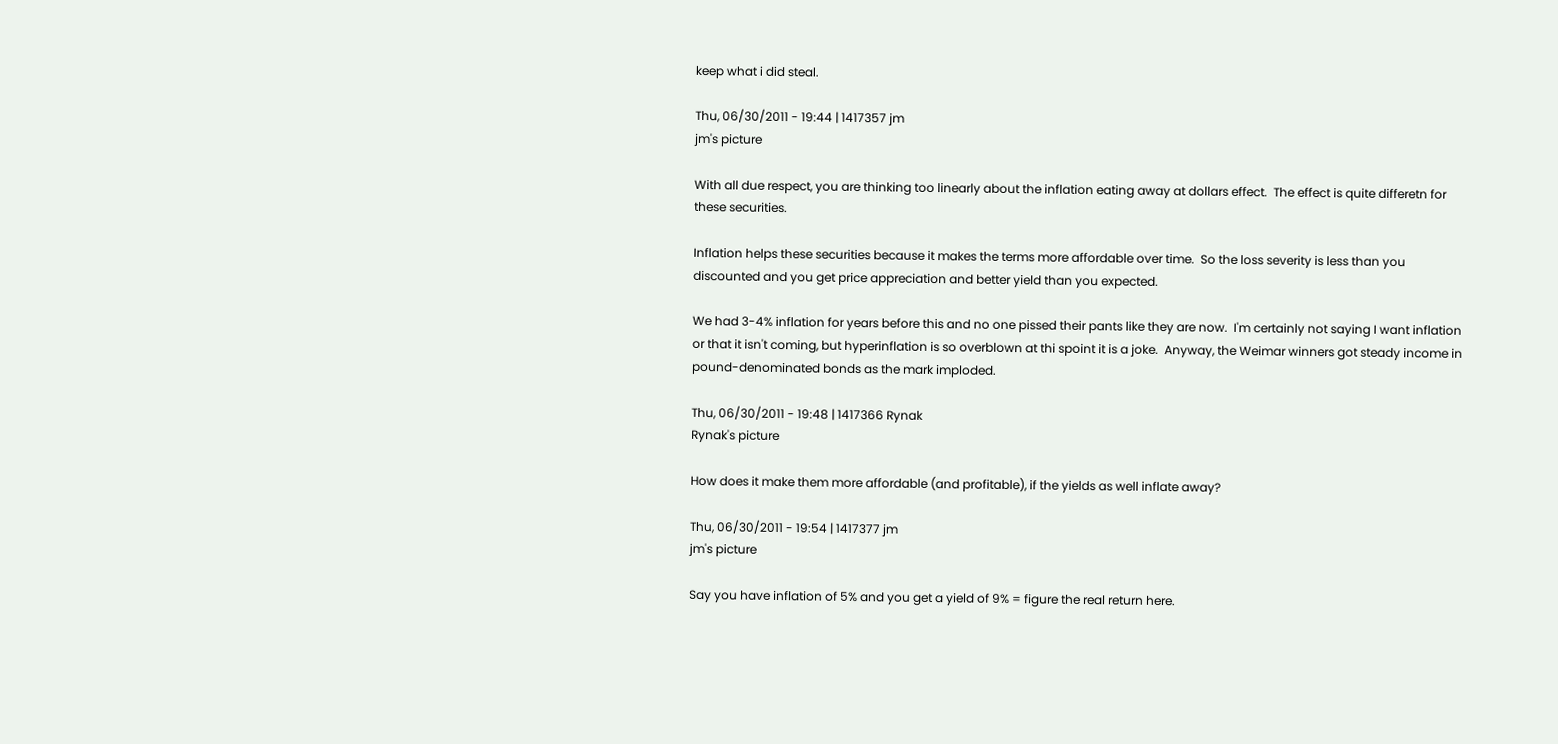keep what i did steal.

Thu, 06/30/2011 - 19:44 | 1417357 jm
jm's picture

With all due respect, you are thinking too linearly about the inflation eating away at dollars effect.  The effect is quite differetn for these securities.

Inflation helps these securities because it makes the terms more affordable over time.  So the loss severity is less than you discounted and you get price appreciation and better yield than you expected.

We had 3-4% inflation for years before this and no one pissed their pants like they are now.  I'm certainly not saying I want inflation or that it isn't coming, but hyperinflation is so overblown at thi spoint it is a joke.  Anyway, the Weimar winners got steady income in pound-denominated bonds as the mark imploded.

Thu, 06/30/2011 - 19:48 | 1417366 Rynak
Rynak's picture

How does it make them more affordable (and profitable), if the yields as well inflate away?

Thu, 06/30/2011 - 19:54 | 1417377 jm
jm's picture

Say you have inflation of 5% and you get a yield of 9% = figure the real return here.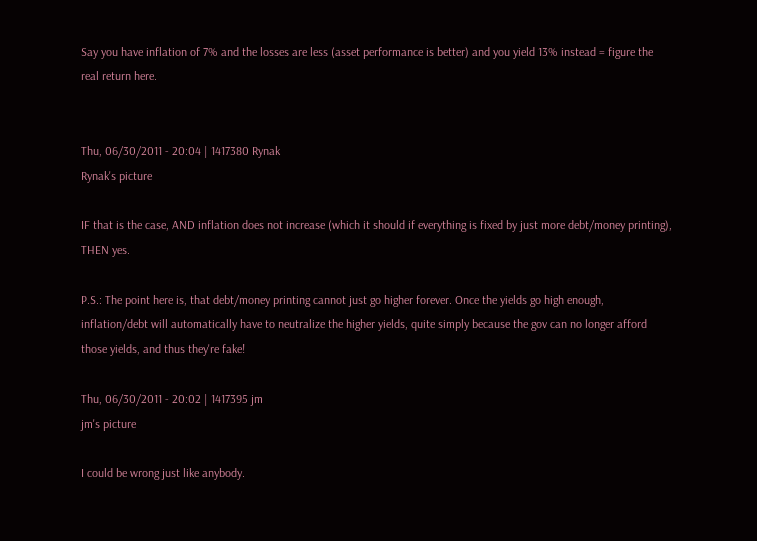Say you have inflation of 7% and the losses are less (asset performance is better) and you yield 13% instead = figure the real return here.


Thu, 06/30/2011 - 20:04 | 1417380 Rynak
Rynak's picture

IF that is the case, AND inflation does not increase (which it should if everything is fixed by just more debt/money printing), THEN yes.

P.S.: The point here is, that debt/money printing cannot just go higher forever. Once the yields go high enough, inflation/debt will automatically have to neutralize the higher yields, quite simply because the gov can no longer afford those yields, and thus they're fake!

Thu, 06/30/2011 - 20:02 | 1417395 jm
jm's picture

I could be wrong just like anybody.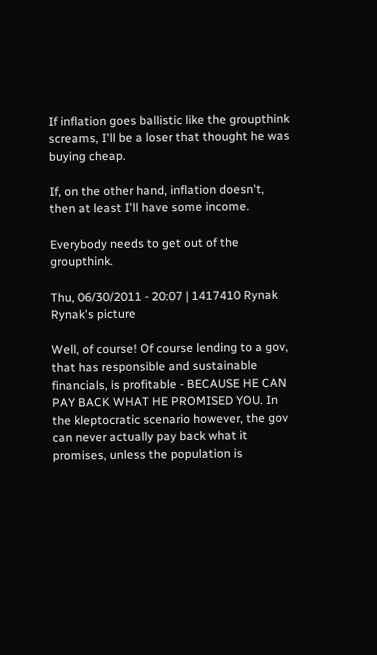If inflation goes ballistic like the groupthink screams, I'll be a loser that thought he was buying cheap.

If, on the other hand, inflation doesn't, then at least I'll have some income.

Everybody needs to get out of the groupthink.

Thu, 06/30/2011 - 20:07 | 1417410 Rynak
Rynak's picture

Well, of course! Of course lending to a gov, that has responsible and sustainable financials, is profitable - BECAUSE HE CAN PAY BACK WHAT HE PROMISED YOU. In the kleptocratic scenario however, the gov can never actually pay back what it promises, unless the population is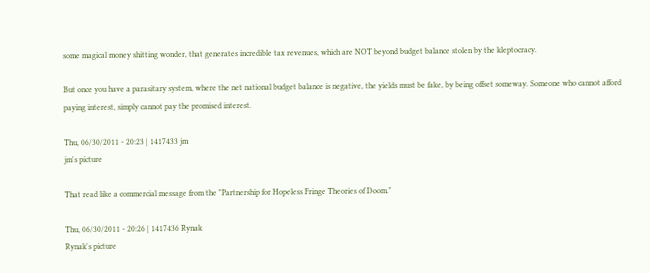some magical money shitting wonder, that generates incredible tax revenues, which are NOT beyond budget balance stolen by the kleptocracy.

But once you have a parasitary system, where the net national budget balance is negative, the yields must be fake, by being offset someway. Someone who cannot afford paying interest, simply cannot pay the promised interest.

Thu, 06/30/2011 - 20:23 | 1417433 jm
jm's picture

That read like a commercial message from the "Partnership for Hopeless Fringe Theories of Doom."

Thu, 06/30/2011 - 20:26 | 1417436 Rynak
Rynak's picture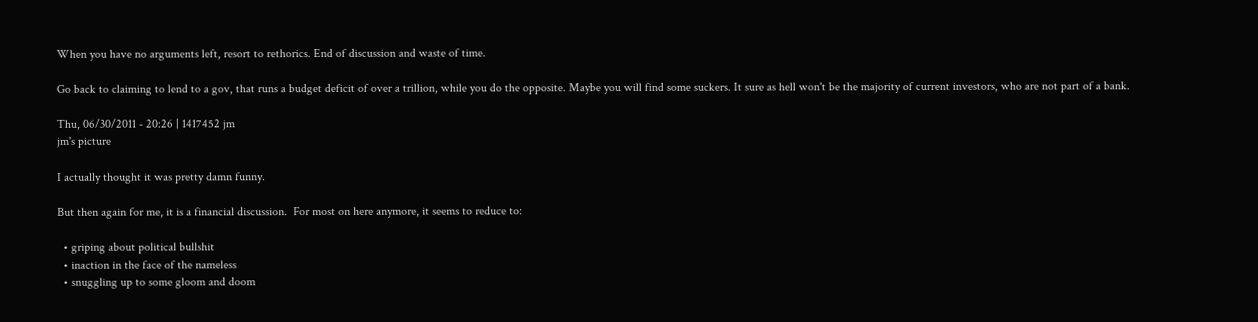When you have no arguments left, resort to rethorics. End of discussion and waste of time.

Go back to claiming to lend to a gov, that runs a budget deficit of over a trillion, while you do the opposite. Maybe you will find some suckers. It sure as hell won't be the majority of current investors, who are not part of a bank.

Thu, 06/30/2011 - 20:26 | 1417452 jm
jm's picture

I actually thought it was pretty damn funny.

But then again for me, it is a financial discussion.  For most on here anymore, it seems to reduce to:

  • griping about political bullshit
  • inaction in the face of the nameless
  • snuggling up to some gloom and doom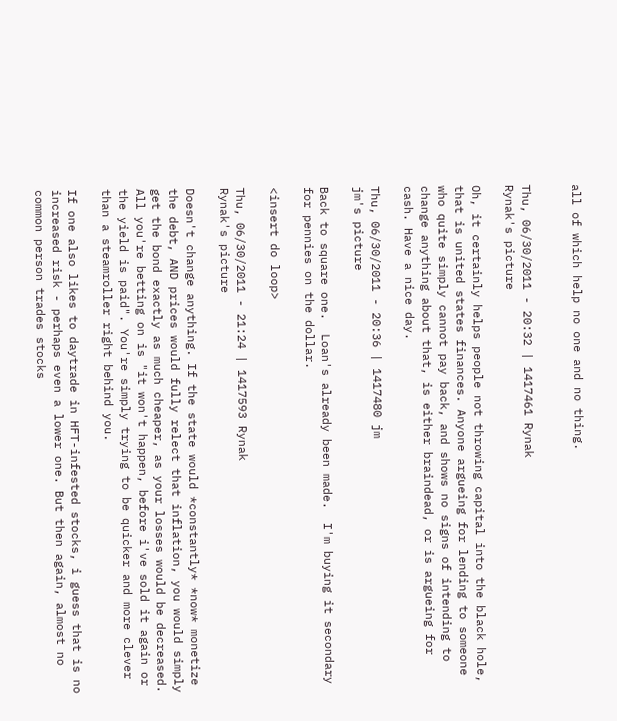all of which help no one and no thing.


Thu, 06/30/2011 - 20:32 | 1417461 Rynak
Rynak's picture

Oh, it certainly helps people not throwing capital into the black hole, that is united states finances. Anyone argueing for lending to someone who quite simply cannot pay back, and shows no signs of intending to change anything about that, is either braindead, or is argueing for cash. Have a nice day.

Thu, 06/30/2011 - 20:36 | 1417480 jm
jm's picture

Back to square one.  Loan's already been made.  I'm buying it secondary for pennies on the dollar.

<insert do loop>

Thu, 06/30/2011 - 21:24 | 1417593 Rynak
Rynak's picture

Doesn't change anything. If the state would *constantly* *now* monetize the debt, AND prices would fully relect that inflation, you would simply get the bond exactly as much cheaper, as your losses would be decreased. All you're betting on is "it won't happen, before i've sold it again or the yield is paid". You're simply trying to be quicker and more clever than a steamroller right behind you.

If one also likes to daytrade in HFT-infested stocks, i guess that is no increased risk - perhaps even a lower one. But then again, almost no common person trades stocks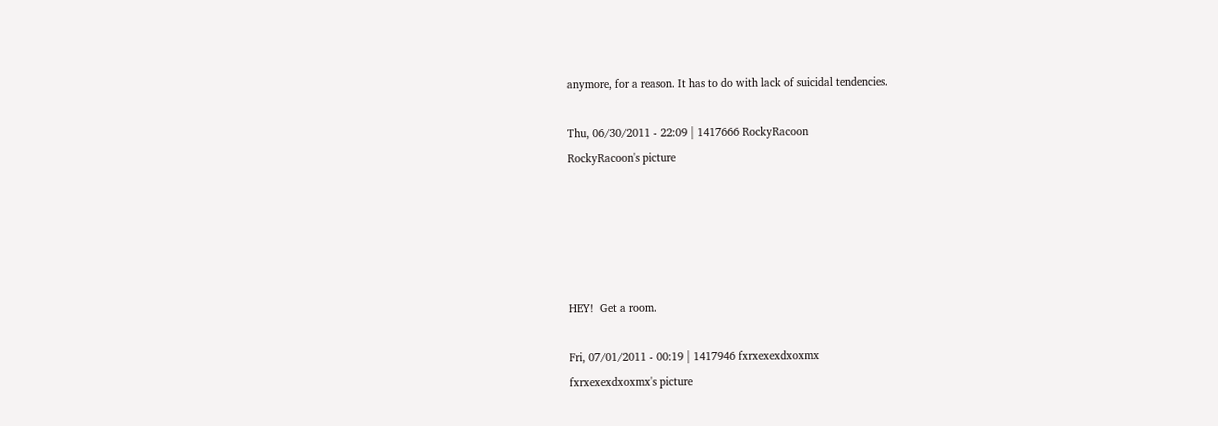anymore, for a reason. It has to do with lack of suicidal tendencies.

Thu, 06/30/2011 - 22:09 | 1417666 RockyRacoon
RockyRacoon's picture





HEY!  Get a room.

Fri, 07/01/2011 - 00:19 | 1417946 fxrxexexdxoxmx
fxrxexexdxoxmx's picture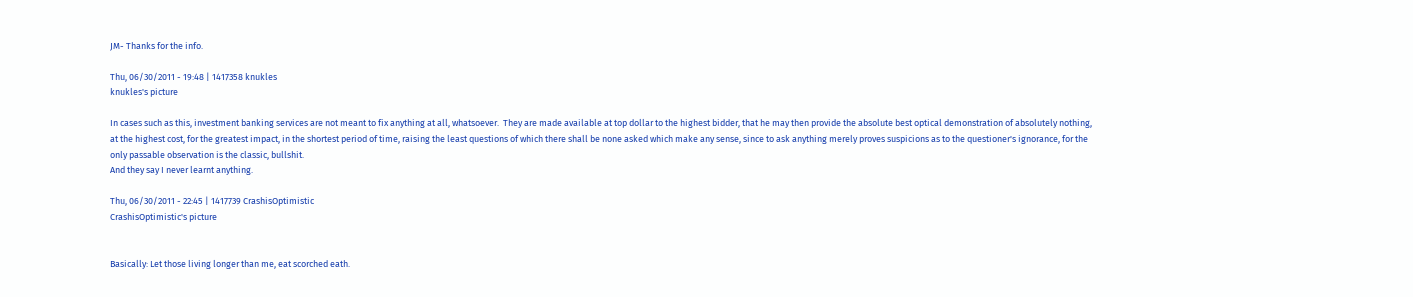JM- Thanks for the info.

Thu, 06/30/2011 - 19:48 | 1417358 knukles
knukles's picture

In cases such as this, investment banking services are not meant to fix anything at all, whatsoever.  They are made available at top dollar to the highest bidder, that he may then provide the absolute best optical demonstration of absolutely nothing, at the highest cost, for the greatest impact, in the shortest period of time, raising the least questions of which there shall be none asked which make any sense, since to ask anything merely proves suspicions as to the questioner's ignorance, for the only passable observation is the classic, bullshit.
And they say I never learnt anything.

Thu, 06/30/2011 - 22:45 | 1417739 CrashisOptimistic
CrashisOptimistic's picture


Basically: Let those living longer than me, eat scorched eath.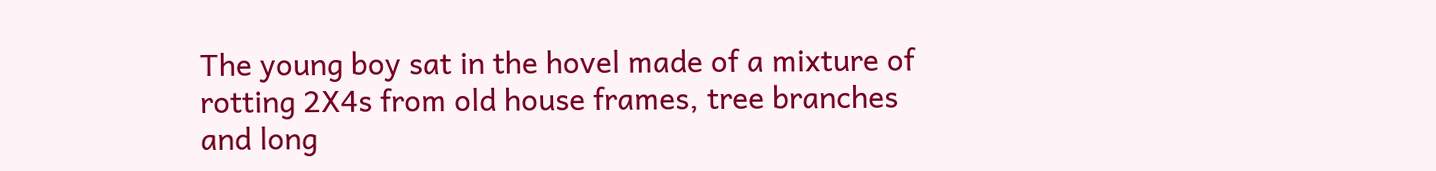The young boy sat in the hovel made of a mixture of rotting 2X4s from old house frames, tree branches and long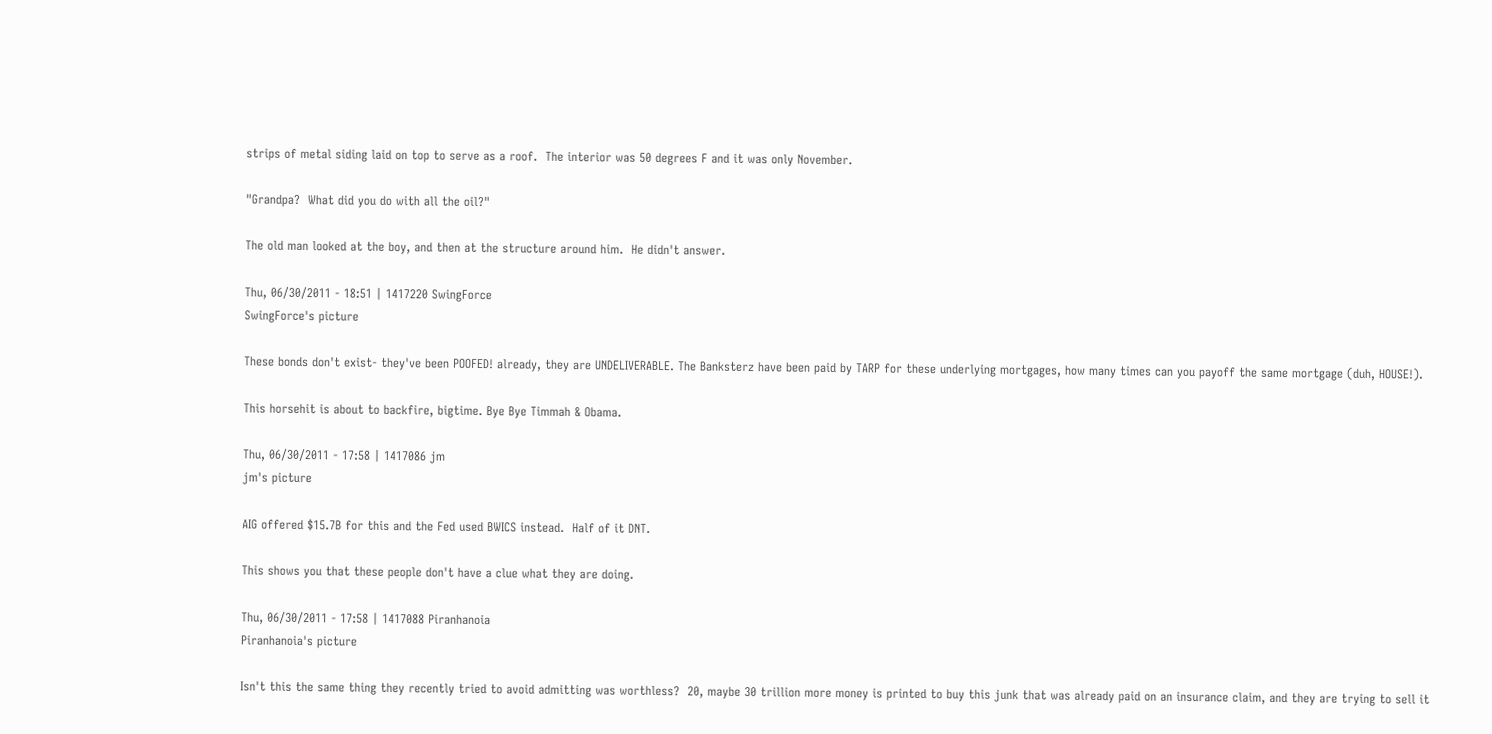strips of metal siding laid on top to serve as a roof.  The interior was 50 degrees F and it was only November.

"Grandpa?  What did you do with all the oil?"

The old man looked at the boy, and then at the structure around him.  He didn't answer.

Thu, 06/30/2011 - 18:51 | 1417220 SwingForce
SwingForce's picture

These bonds don't exist- they've been POOFED! already, they are UNDELIVERABLE. The Banksterz have been paid by TARP for these underlying mortgages, how many times can you payoff the same mortgage (duh, HOUSE!).

This horsehit is about to backfire, bigtime. Bye Bye Timmah & Obama.

Thu, 06/30/2011 - 17:58 | 1417086 jm
jm's picture

AIG offered $15.7B for this and the Fed used BWICS instead.  Half of it DNT.

This shows you that these people don't have a clue what they are doing.

Thu, 06/30/2011 - 17:58 | 1417088 Piranhanoia
Piranhanoia's picture

Isn't this the same thing they recently tried to avoid admitting was worthless?  20, maybe 30 trillion more money is printed to buy this junk that was already paid on an insurance claim, and they are trying to sell it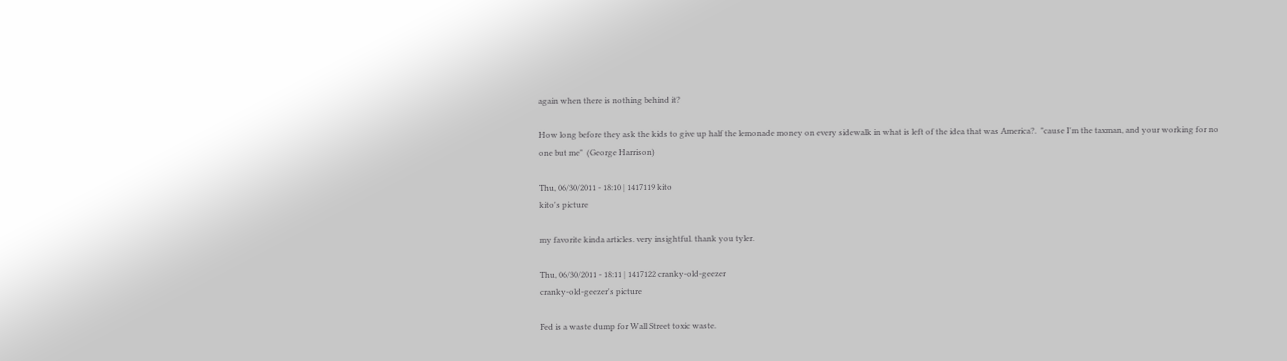again when there is nothing behind it?

How long before they ask the kids to give up half the lemonade money on every sidewalk in what is left of the idea that was America?.  "cause I'm the taxman, and your working for no one but me"  (George Harrison)

Thu, 06/30/2011 - 18:10 | 1417119 kito
kito's picture

my favorite kinda articles. very insightful. thank you tyler.

Thu, 06/30/2011 - 18:11 | 1417122 cranky-old-geezer
cranky-old-geezer's picture

Fed is a waste dump for Wall Street toxic waste.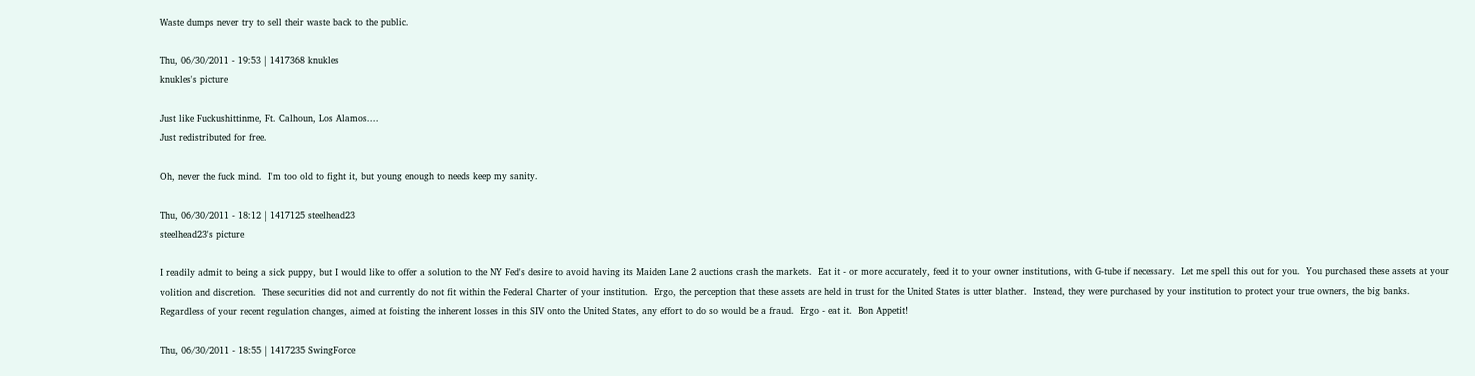Waste dumps never try to sell their waste back to the public.

Thu, 06/30/2011 - 19:53 | 1417368 knukles
knukles's picture

Just like Fuckushittinme, Ft. Calhoun, Los Alamos....
Just redistributed for free.

Oh, never the fuck mind.  I'm too old to fight it, but young enough to needs keep my sanity.

Thu, 06/30/2011 - 18:12 | 1417125 steelhead23
steelhead23's picture

I readily admit to being a sick puppy, but I would like to offer a solution to the NY Fed's desire to avoid having its Maiden Lane 2 auctions crash the markets.  Eat it - or more accurately, feed it to your owner institutions, with G-tube if necessary.  Let me spell this out for you.  You purchased these assets at your volition and discretion.  These securities did not and currently do not fit within the Federal Charter of your institution.  Ergo, the perception that these assets are held in trust for the United States is utter blather.  Instead, they were purchased by your institution to protect your true owners, the big banks.  Regardless of your recent regulation changes, aimed at foisting the inherent losses in this SIV onto the United States, any effort to do so would be a fraud.  Ergo - eat it.  Bon Appetit!

Thu, 06/30/2011 - 18:55 | 1417235 SwingForce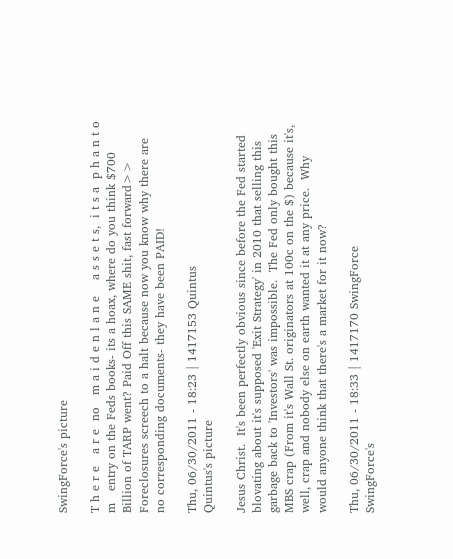SwingForce's picture

T h e r e   a r e  no   m a i d e n l a n e    a s s e t s,  i t s a  p h a n t o m   entry on the Feds books- its a hoax, where do you think $700 Billion of TARP went? Paid Off this SAME shit, fast forward>> Foreclosures screech to a halt because now you know why there are no corresponding documents- they have been PAID!

Thu, 06/30/2011 - 18:23 | 1417153 Quintus
Quintus's picture

Jesus Christ.  It's been perfectly obvious since before the Fed started blovating about it's supposed 'Exit Strategy' in 2010 that selling this garbage back to 'Investors' was impossible.  The Fed only bought this MBS crap (From it's Wall St. originators at 100c on the $) because it's, well, crap and nobody else on earth wanted it at any price.  Why would anyone think that there's a market for it now?

Thu, 06/30/2011 - 18:33 | 1417170 SwingForce
SwingForce's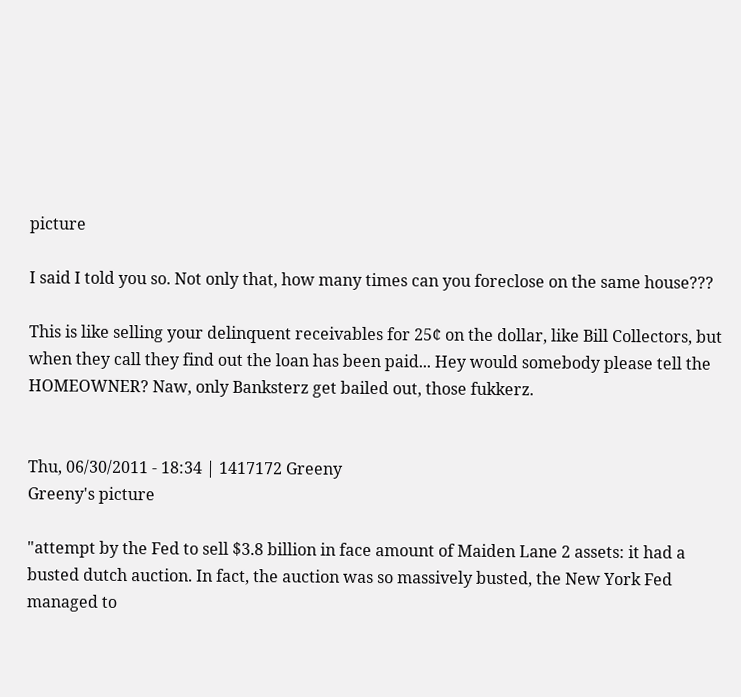picture

I said I told you so. Not only that, how many times can you foreclose on the same house???

This is like selling your delinquent receivables for 25¢ on the dollar, like Bill Collectors, but when they call they find out the loan has been paid... Hey would somebody please tell the HOMEOWNER? Naw, only Banksterz get bailed out, those fukkerz.


Thu, 06/30/2011 - 18:34 | 1417172 Greeny
Greeny's picture

"attempt by the Fed to sell $3.8 billion in face amount of Maiden Lane 2 assets: it had a busted dutch auction. In fact, the auction was so massively busted, the New York Fed managed to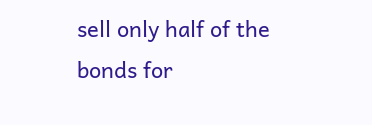sell only half of the bonds for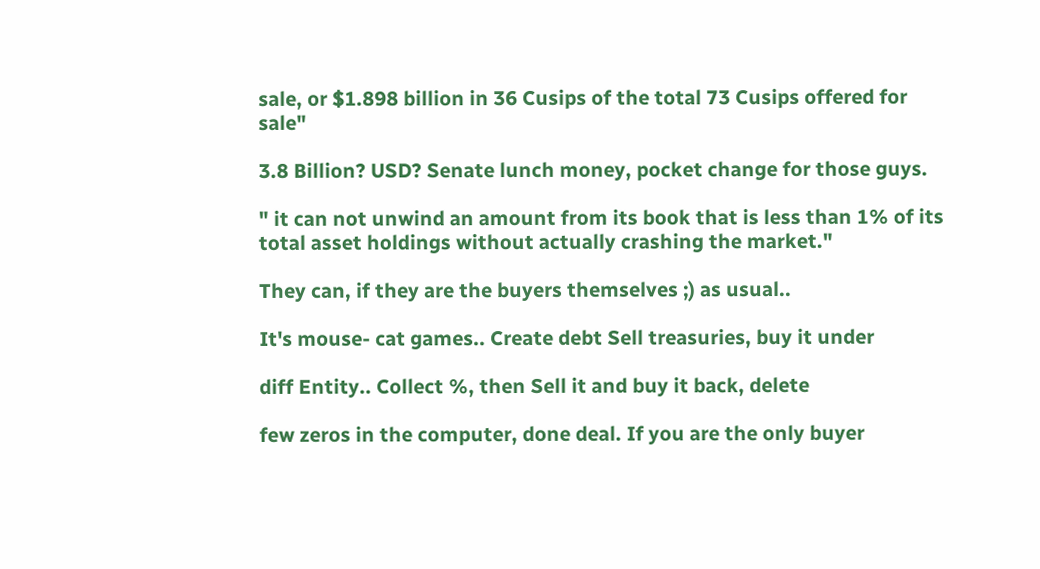sale, or $1.898 billion in 36 Cusips of the total 73 Cusips offered for sale"

3.8 Billion? USD? Senate lunch money, pocket change for those guys.

" it can not unwind an amount from its book that is less than 1% of its total asset holdings without actually crashing the market."

They can, if they are the buyers themselves ;) as usual..

It's mouse- cat games.. Create debt Sell treasuries, buy it under

diff Entity.. Collect %, then Sell it and buy it back, delete

few zeros in the computer, done deal. If you are the only buyer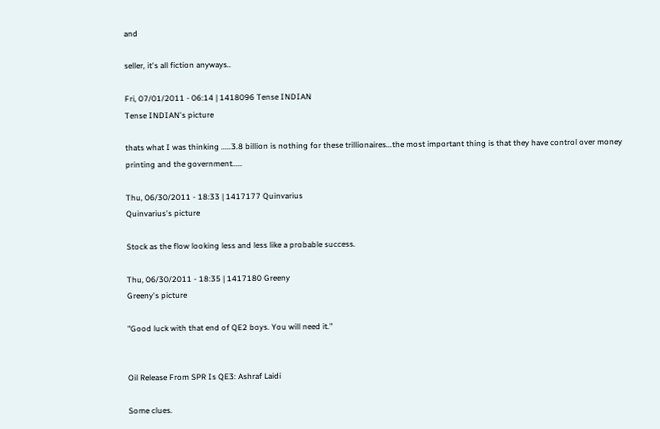and

seller, it's all fiction anyways..

Fri, 07/01/2011 - 06:14 | 1418096 Tense INDIAN
Tense INDIAN's picture

thats what I was thinking .....3.8 billion is nothing for these trillionaires...the most important thing is that they have control over money printing and the government.....

Thu, 06/30/2011 - 18:33 | 1417177 Quinvarius
Quinvarius's picture

Stock as the flow looking less and less like a probable success.

Thu, 06/30/2011 - 18:35 | 1417180 Greeny
Greeny's picture

"Good luck with that end of QE2 boys. You will need it."


Oil Release From SPR Is QE3: Ashraf Laidi

Some clues.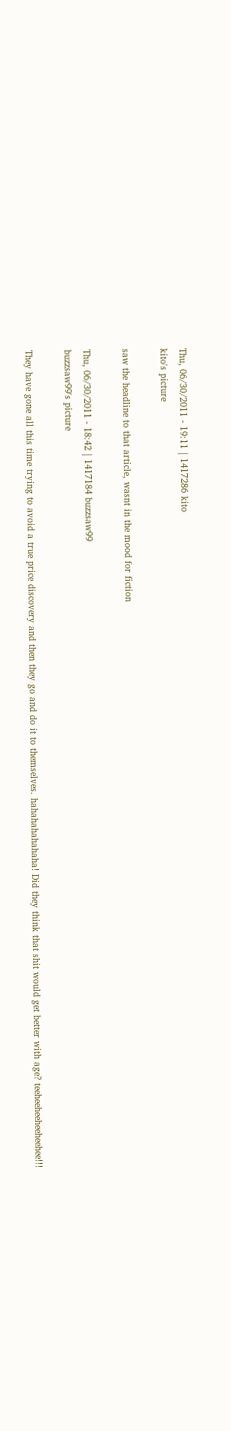Thu, 06/30/2011 - 19:11 | 1417286 kito
kito's picture

saw the headline to that article, wasnt in the mood for fiction

Thu, 06/30/2011 - 18:42 | 1417184 buzzsaw99
buzzsaw99's picture

They have gone all this time trying to avoid a true price discovery and then they go and do it to themselves. hahahahahahaha! Did they think that shit would get better with age? teeheeheeheeheehee!!!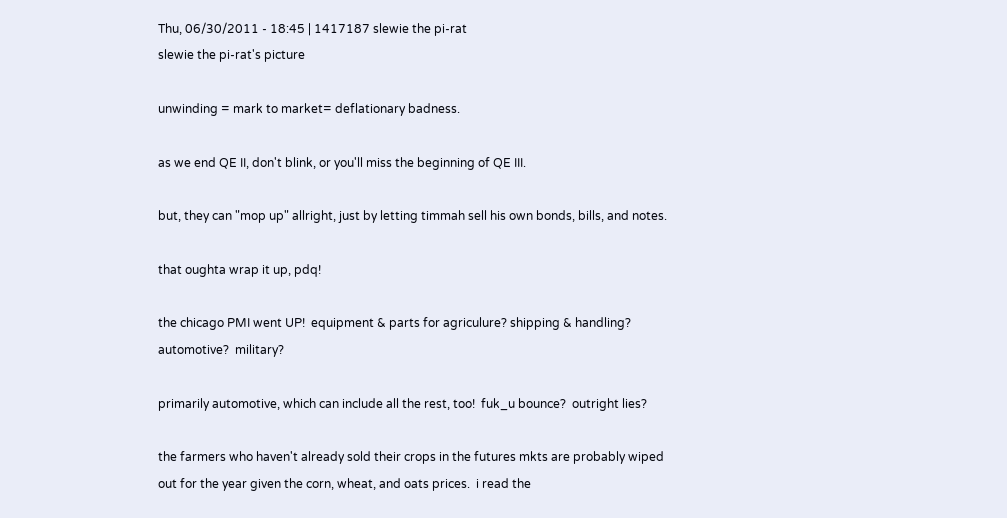Thu, 06/30/2011 - 18:45 | 1417187 slewie the pi-rat
slewie the pi-rat's picture

unwinding = mark to market= deflationary badness.

as we end QE II, don't blink, or you'll miss the beginning of QE III.

but, they can "mop up" allright, just by letting timmah sell his own bonds, bills, and notes.

that oughta wrap it up, pdq!

the chicago PMI went UP!  equipment & parts for agriculure? shipping & handling? automotive?  military?

primarily automotive, which can include all the rest, too!  fuk_u bounce?  outright lies?

the farmers who haven't already sold their crops in the futures mkts are probably wiped out for the year given the corn, wheat, and oats prices.  i read the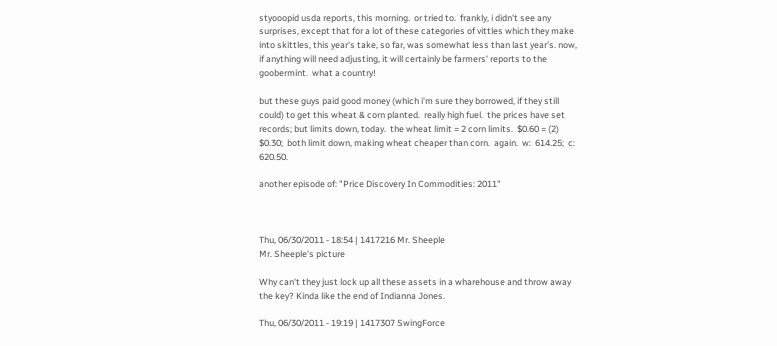styooopid usda reports, this morning.  or tried to.  frankly, i didn't see any surprises, except that for a lot of these categories of vittles which they make into skittles, this year's take, so far, was somewhat less than last year's. now, if anything will need adjusting, it will certainly be farmers' reports to the goobermint.  what a country!

but these guys paid good money (which i'm sure they borrowed, if they still could) to get this wheat & corn planted.  really high fuel.  the prices have set records; but limits down, today.  the wheat limit = 2 corn limits.  $0.60 = (2) $0.30;  both limit down, making wheat cheaper than corn.  again.  w:  614.25;  c:  620.50.

another episode of: "Price Discovery In Commodities: 2011"



Thu, 06/30/2011 - 18:54 | 1417216 Mr. Sheeple
Mr. Sheeple's picture

Why can't they just lock up all these assets in a wharehouse and throw away the key? Kinda like the end of Indianna Jones.

Thu, 06/30/2011 - 19:19 | 1417307 SwingForce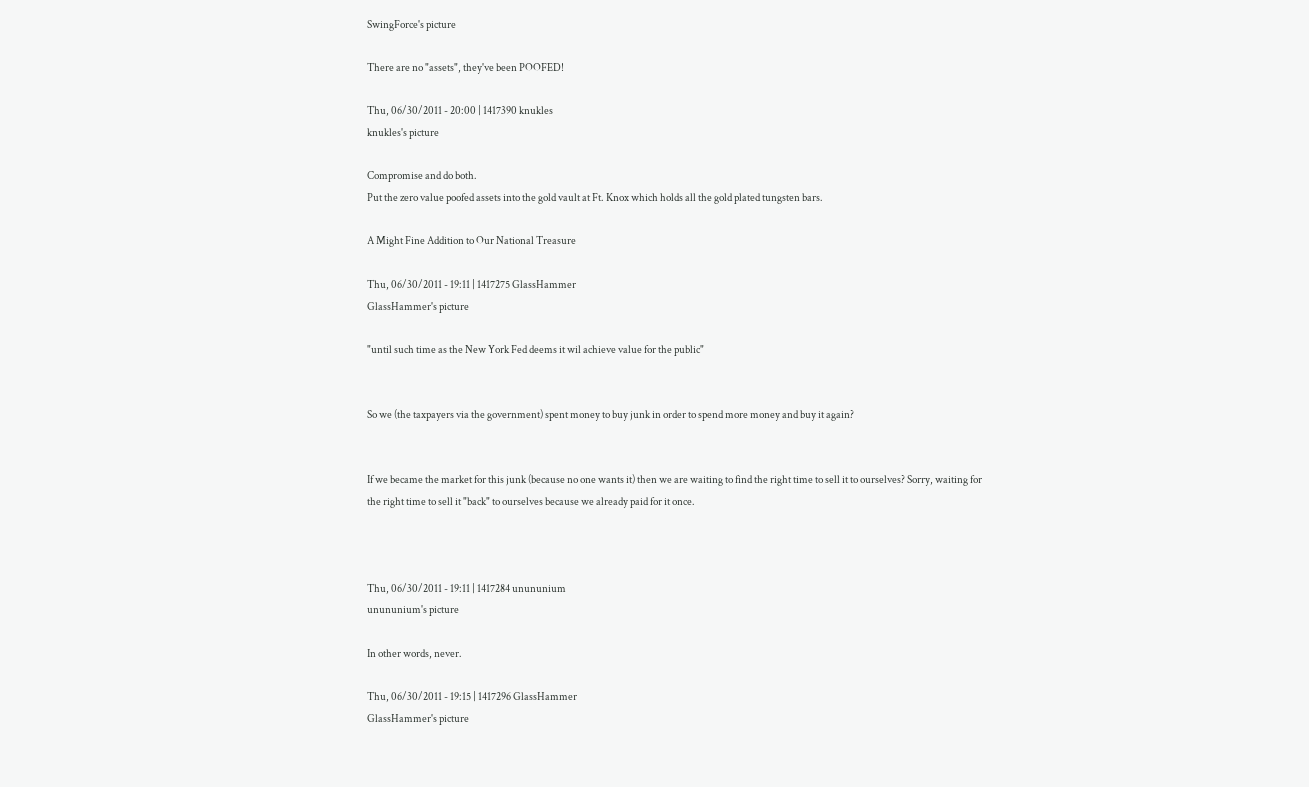SwingForce's picture

There are no "assets", they've been POOFED!

Thu, 06/30/2011 - 20:00 | 1417390 knukles
knukles's picture

Compromise and do both.
Put the zero value poofed assets into the gold vault at Ft. Knox which holds all the gold plated tungsten bars.

A Might Fine Addition to Our National Treasure

Thu, 06/30/2011 - 19:11 | 1417275 GlassHammer
GlassHammer's picture

"until such time as the New York Fed deems it wil achieve value for the public"


So we (the taxpayers via the government) spent money to buy junk in order to spend more money and buy it again?


If we became the market for this junk (because no one wants it) then we are waiting to find the right time to sell it to ourselves? Sorry, waiting for the right time to sell it "back" to ourselves because we already paid for it once.



Thu, 06/30/2011 - 19:11 | 1417284 unununium
unununium's picture

In other words, never.

Thu, 06/30/2011 - 19:15 | 1417296 GlassHammer
GlassHammer's picture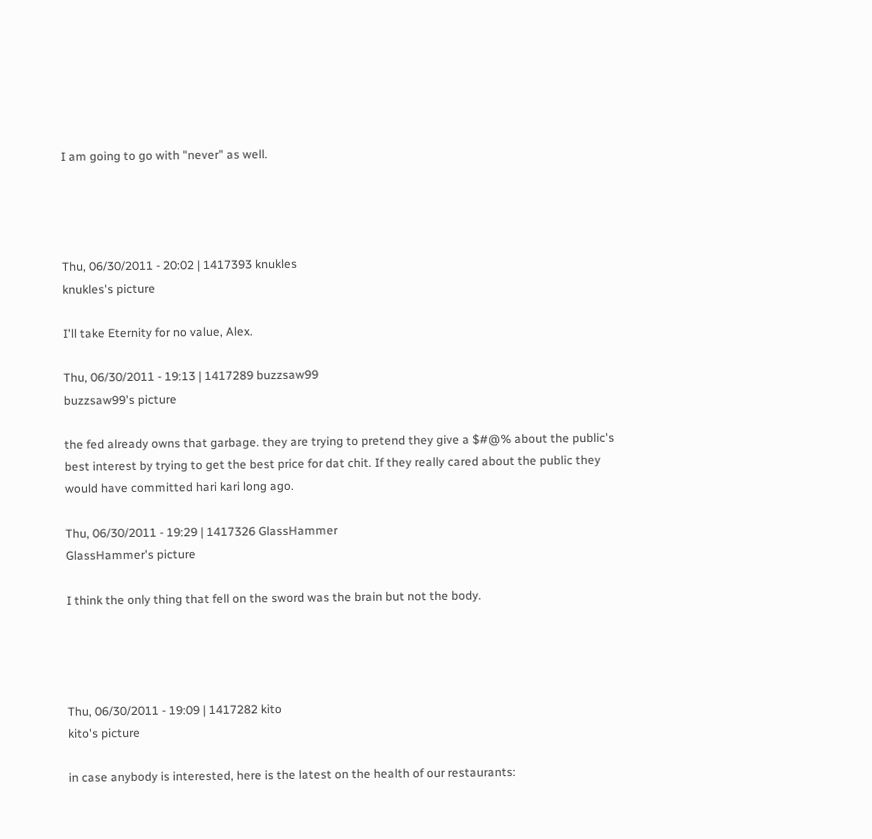I am going to go with "never" as well.




Thu, 06/30/2011 - 20:02 | 1417393 knukles
knukles's picture

I'll take Eternity for no value, Alex.

Thu, 06/30/2011 - 19:13 | 1417289 buzzsaw99
buzzsaw99's picture

the fed already owns that garbage. they are trying to pretend they give a $#@% about the public's best interest by trying to get the best price for dat chit. If they really cared about the public they would have committed hari kari long ago.

Thu, 06/30/2011 - 19:29 | 1417326 GlassHammer
GlassHammer's picture

I think the only thing that fell on the sword was the brain but not the body.




Thu, 06/30/2011 - 19:09 | 1417282 kito
kito's picture

in case anybody is interested, here is the latest on the health of our restaurants: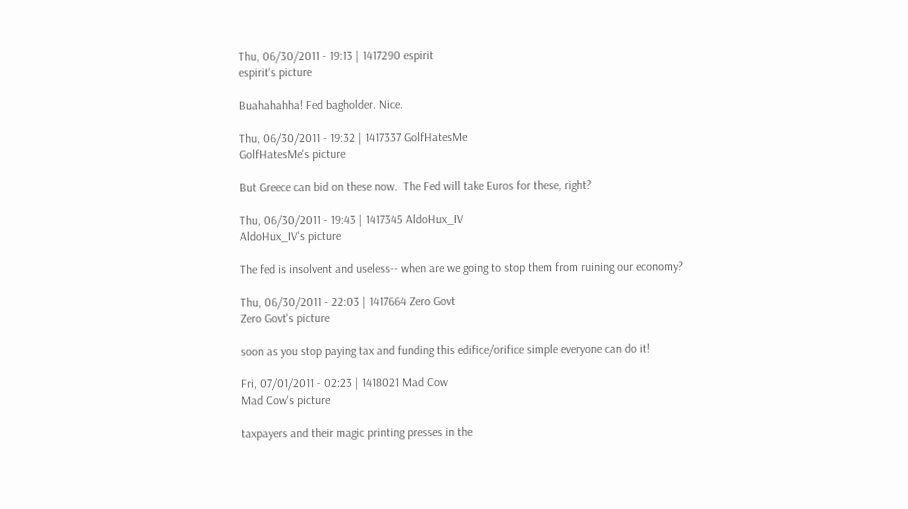Thu, 06/30/2011 - 19:13 | 1417290 espirit
espirit's picture

Buahahahha! Fed bagholder. Nice.

Thu, 06/30/2011 - 19:32 | 1417337 GolfHatesMe
GolfHatesMe's picture

But Greece can bid on these now.  The Fed will take Euros for these, right?

Thu, 06/30/2011 - 19:43 | 1417345 AldoHux_IV
AldoHux_IV's picture

The fed is insolvent and useless-- when are we going to stop them from ruining our economy?

Thu, 06/30/2011 - 22:03 | 1417664 Zero Govt
Zero Govt's picture

soon as you stop paying tax and funding this edifice/orifice simple everyone can do it!

Fri, 07/01/2011 - 02:23 | 1418021 Mad Cow
Mad Cow's picture

taxpayers and their magic printing presses in the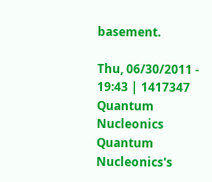basement.

Thu, 06/30/2011 - 19:43 | 1417347 Quantum Nucleonics
Quantum Nucleonics's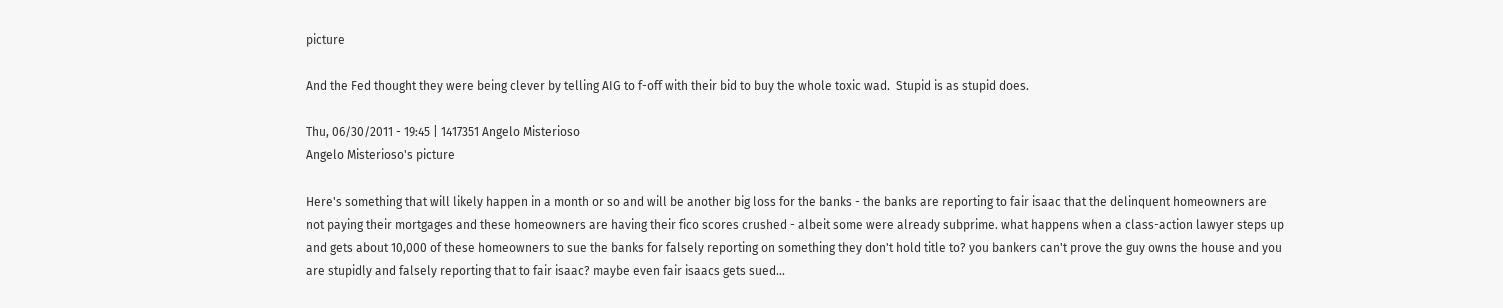picture

And the Fed thought they were being clever by telling AIG to f-off with their bid to buy the whole toxic wad.  Stupid is as stupid does.

Thu, 06/30/2011 - 19:45 | 1417351 Angelo Misterioso
Angelo Misterioso's picture

Here's something that will likely happen in a month or so and will be another big loss for the banks - the banks are reporting to fair isaac that the delinquent homeowners are not paying their mortgages and these homeowners are having their fico scores crushed - albeit some were already subprime. what happens when a class-action lawyer steps up and gets about 10,000 of these homeowners to sue the banks for falsely reporting on something they don't hold title to? you bankers can't prove the guy owns the house and you are stupidly and falsely reporting that to fair isaac? maybe even fair isaacs gets sued...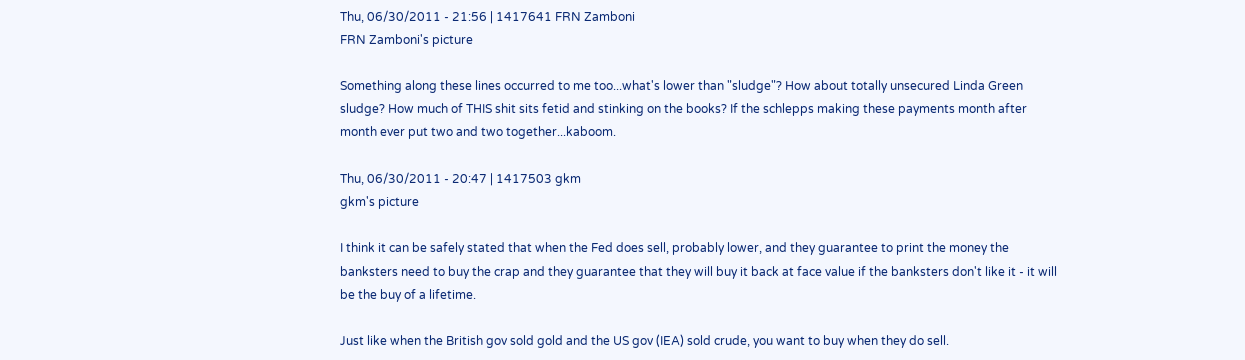Thu, 06/30/2011 - 21:56 | 1417641 FRN Zamboni
FRN Zamboni's picture

Something along these lines occurred to me too...what's lower than "sludge"? How about totally unsecured Linda Green sludge? How much of THIS shit sits fetid and stinking on the books? If the schlepps making these payments month after month ever put two and two together...kaboom.

Thu, 06/30/2011 - 20:47 | 1417503 gkm
gkm's picture

I think it can be safely stated that when the Fed does sell, probably lower, and they guarantee to print the money the banksters need to buy the crap and they guarantee that they will buy it back at face value if the banksters don't like it - it will be the buy of a lifetime.

Just like when the British gov sold gold and the US gov (IEA) sold crude, you want to buy when they do sell.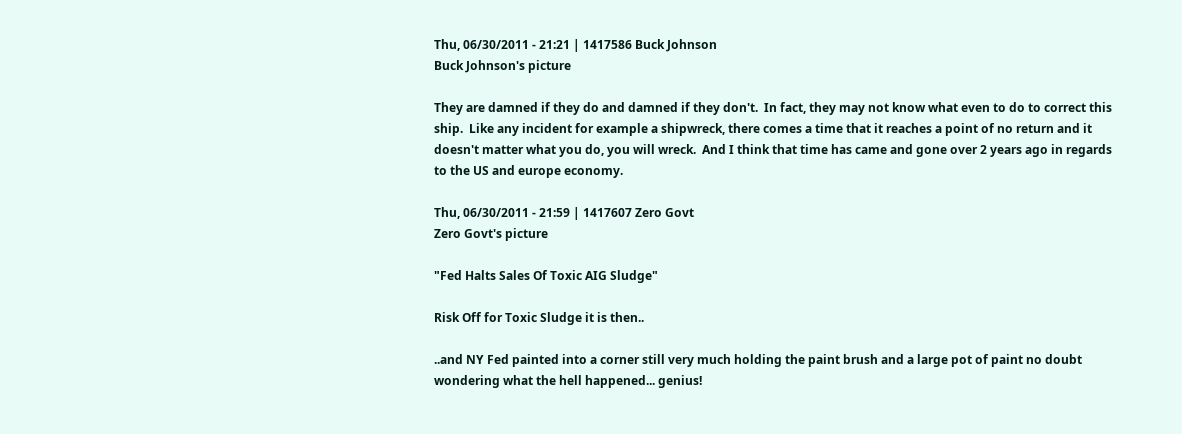Thu, 06/30/2011 - 21:21 | 1417586 Buck Johnson
Buck Johnson's picture

They are damned if they do and damned if they don't.  In fact, they may not know what even to do to correct this ship.  Like any incident for example a shipwreck, there comes a time that it reaches a point of no return and it doesn't matter what you do, you will wreck.  And I think that time has came and gone over 2 years ago in regards to the US and europe economy.

Thu, 06/30/2011 - 21:59 | 1417607 Zero Govt
Zero Govt's picture

"Fed Halts Sales Of Toxic AIG Sludge"

Risk Off for Toxic Sludge it is then..

..and NY Fed painted into a corner still very much holding the paint brush and a large pot of paint no doubt wondering what the hell happened... genius!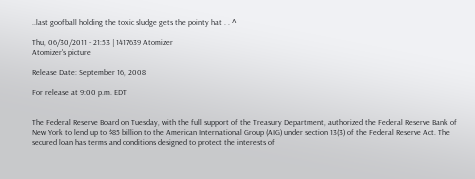..last goofball holding the toxic sludge gets the pointy hat . . ^

Thu, 06/30/2011 - 21:53 | 1417639 Atomizer
Atomizer's picture

Release Date: September 16, 2008

For release at 9:00 p.m. EDT


The Federal Reserve Board on Tuesday, with the full support of the Treasury Department, authorized the Federal Reserve Bank of New York to lend up to $85 billion to the American International Group (AIG) under section 13(3) of the Federal Reserve Act. The secured loan has terms and conditions designed to protect the interests of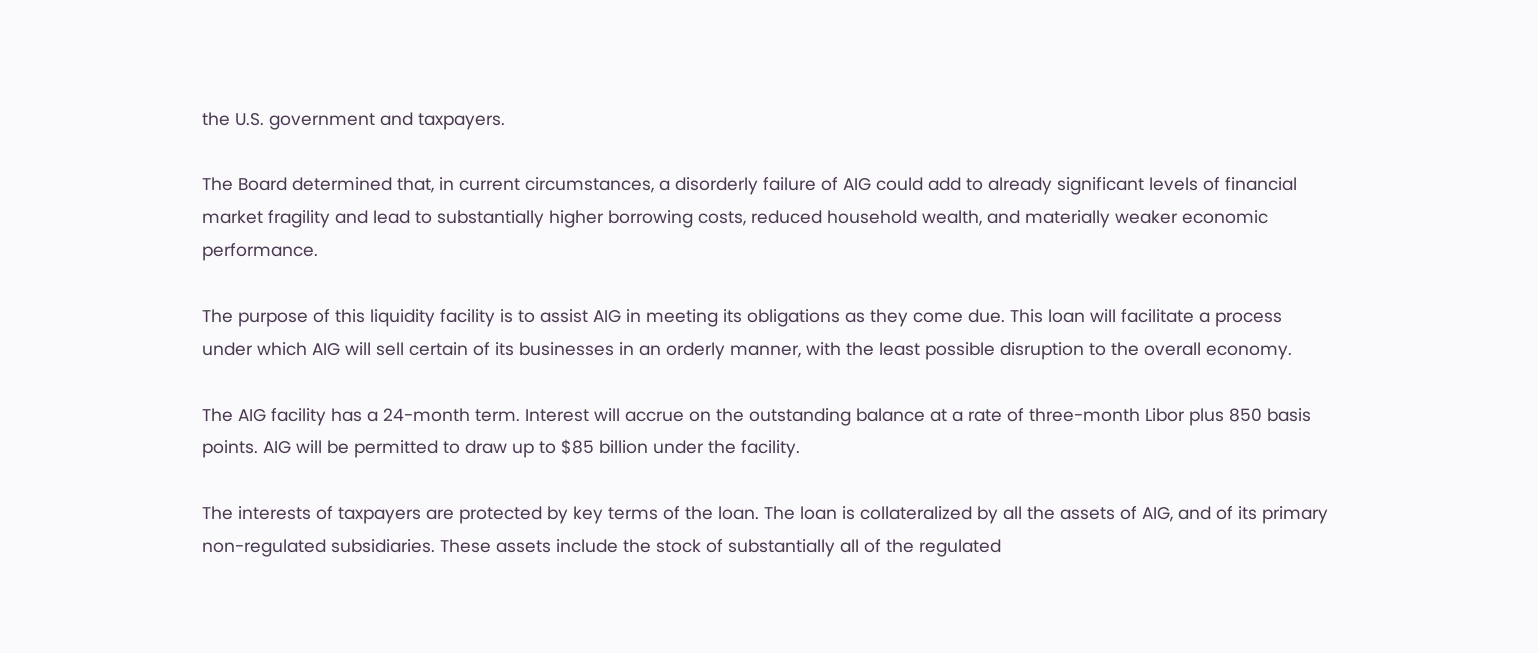the U.S. government and taxpayers.

The Board determined that, in current circumstances, a disorderly failure of AIG could add to already significant levels of financial market fragility and lead to substantially higher borrowing costs, reduced household wealth, and materially weaker economic performance.

The purpose of this liquidity facility is to assist AIG in meeting its obligations as they come due. This loan will facilitate a process under which AIG will sell certain of its businesses in an orderly manner, with the least possible disruption to the overall economy.

The AIG facility has a 24-month term. Interest will accrue on the outstanding balance at a rate of three-month Libor plus 850 basis points. AIG will be permitted to draw up to $85 billion under the facility.

The interests of taxpayers are protected by key terms of the loan. The loan is collateralized by all the assets of AIG, and of its primary non-regulated subsidiaries. These assets include the stock of substantially all of the regulated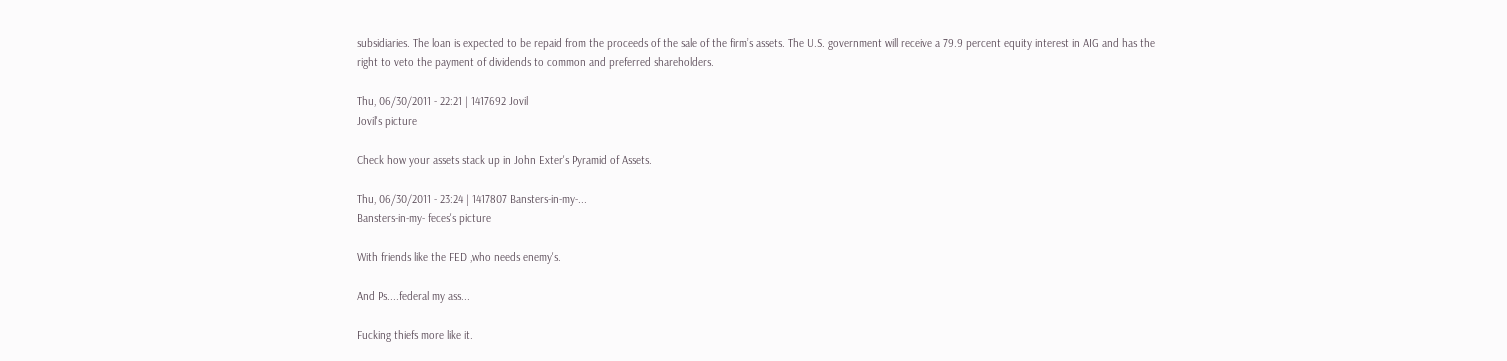subsidiaries. The loan is expected to be repaid from the proceeds of the sale of the firm’s assets. The U.S. government will receive a 79.9 percent equity interest in AIG and has the right to veto the payment of dividends to common and preferred shareholders.

Thu, 06/30/2011 - 22:21 | 1417692 Jovil
Jovil's picture

Check how your assets stack up in John Exter's Pyramid of Assets.

Thu, 06/30/2011 - 23:24 | 1417807 Bansters-in-my-...
Bansters-in-my- feces's picture

With friends like the FED ,who needs enemy's.

And Ps....federal my ass...

Fucking thiefs more like it.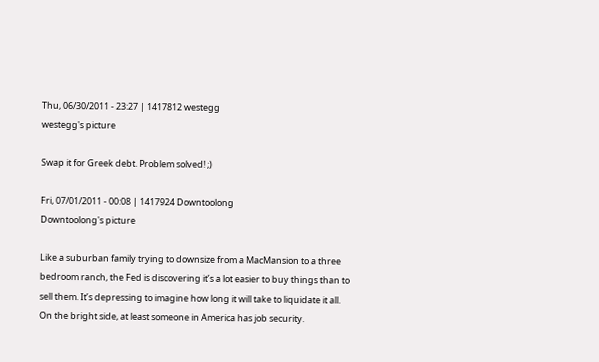Thu, 06/30/2011 - 23:27 | 1417812 westegg
westegg's picture

Swap it for Greek debt. Problem solved! ;)

Fri, 07/01/2011 - 00:08 | 1417924 Downtoolong
Downtoolong's picture

Like a suburban family trying to downsize from a MacMansion to a three bedroom ranch, the Fed is discovering it’s a lot easier to buy things than to sell them. It’s depressing to imagine how long it will take to liquidate it all. On the bright side, at least someone in America has job security.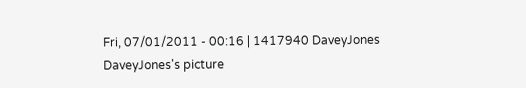Fri, 07/01/2011 - 00:16 | 1417940 DaveyJones
DaveyJones's picture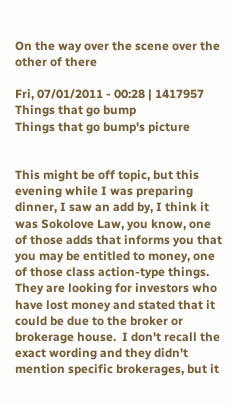On the way over the scene over the other of there

Fri, 07/01/2011 - 00:28 | 1417957 Things that go bump
Things that go bump's picture


This might be off topic, but this evening while I was preparing dinner, I saw an add by, I think it was Sokolove Law, you know, one of those adds that informs you that you may be entitled to money, one of those class action-type things. They are looking for investors who have lost money and stated that it could be due to the broker or brokerage house.  I don't recall the exact wording and they didn't mention specific brokerages, but it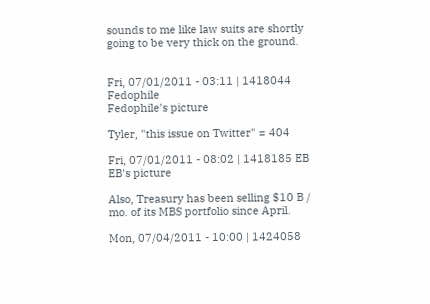sounds to me like law suits are shortly going to be very thick on the ground.


Fri, 07/01/2011 - 03:11 | 1418044 Fedophile
Fedophile's picture

Tyler, "this issue on Twitter" = 404

Fri, 07/01/2011 - 08:02 | 1418185 EB
EB's picture

Also, Treasury has been selling $10 B / mo. of its MBS portfolio since April.

Mon, 07/04/2011 - 10:00 | 1424058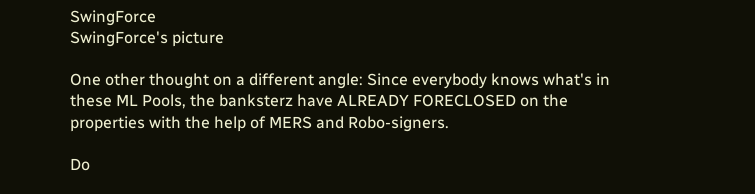SwingForce
SwingForce's picture

One other thought on a different angle: Since everybody knows what's in these ML Pools, the banksterz have ALREADY FORECLOSED on the properties with the help of MERS and Robo-signers.

Do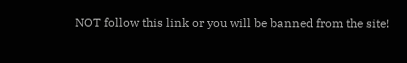NOT follow this link or you will be banned from the site!